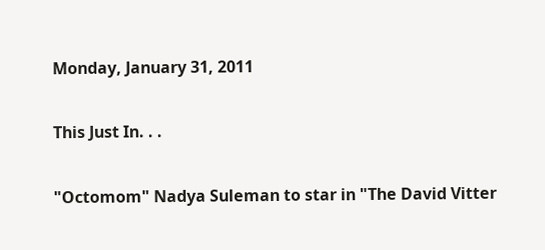Monday, January 31, 2011

This Just In. . .

"Octomom" Nadya Suleman to star in "The David Vitter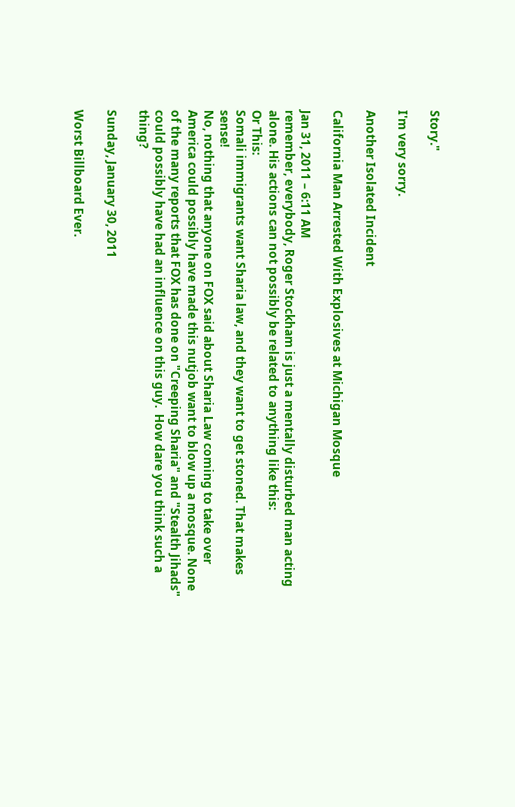Story."

I'm very sorry.

Another Isolated Incident

California Man Arrested With Explosives at Michigan Mosque

Jan 31, 2011 – 6:11 AM
remember, everybody, Roger Stockham is just a mentally disturbed man acting alone. His actions can not possibly be related to anything like this:
Or This:
Somali immigrants want Sharia law, and they want to get stoned. That makes sense!
No, nothing that anyone on FOX said about Sharia Law coming to take over America could possibly have made this nutjob want to blow up a mosque. None of the many reports that FOX has done on "Creeping Sharia" and "Stealth Jihads" could possibly have had an influence on this guy.  How dare you think such a thing?

Sunday, January 30, 2011

Worst Billboard Ever.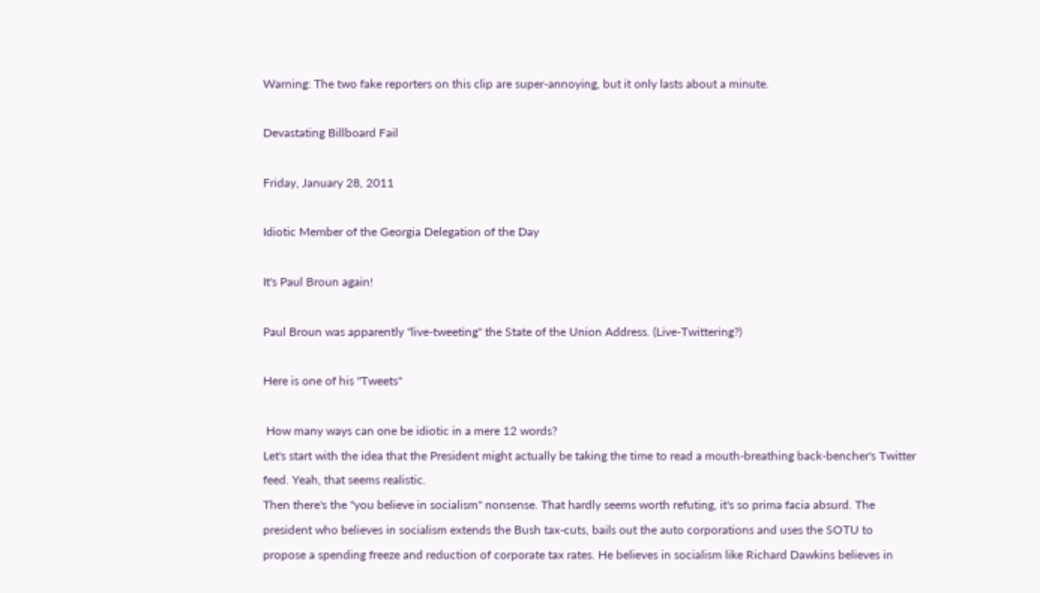Warning: The two fake reporters on this clip are super-annoying, but it only lasts about a minute.

Devastating Billboard Fail

Friday, January 28, 2011

Idiotic Member of the Georgia Delegation of the Day

It's Paul Broun again!

Paul Broun was apparently "live-tweeting" the State of the Union Address. (Live-Twittering?)

Here is one of his "Tweets"

 How many ways can one be idiotic in a mere 12 words?
Let's start with the idea that the President might actually be taking the time to read a mouth-breathing back-bencher's Twitter feed. Yeah, that seems realistic.
Then there's the "you believe in socialism" nonsense. That hardly seems worth refuting, it's so prima facia absurd. The president who believes in socialism extends the Bush tax-cuts, bails out the auto corporations and uses the SOTU to propose a spending freeze and reduction of corporate tax rates. He believes in socialism like Richard Dawkins believes in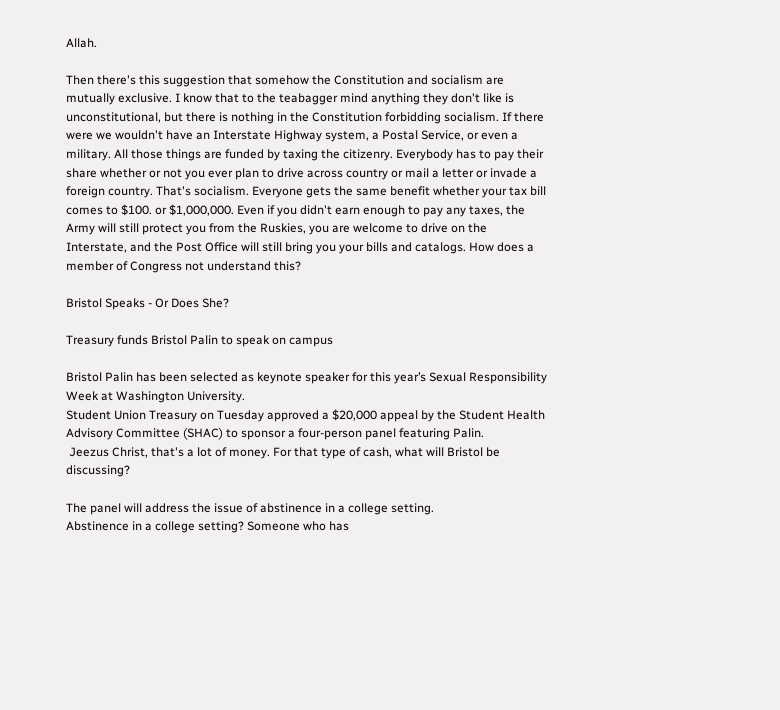Allah.

Then there's this suggestion that somehow the Constitution and socialism are mutually exclusive. I know that to the teabagger mind anything they don't like is unconstitutional, but there is nothing in the Constitution forbidding socialism. If there were we wouldn't have an Interstate Highway system, a Postal Service, or even a military. All those things are funded by taxing the citizenry. Everybody has to pay their share whether or not you ever plan to drive across country or mail a letter or invade a foreign country. That's socialism. Everyone gets the same benefit whether your tax bill comes to $100. or $1,000,000. Even if you didn't earn enough to pay any taxes, the Army will still protect you from the Ruskies, you are welcome to drive on the Interstate, and the Post Office will still bring you your bills and catalogs. How does a member of Congress not understand this?

Bristol Speaks - Or Does She?

Treasury funds Bristol Palin to speak on campus

Bristol Palin has been selected as keynote speaker for this year’s Sexual Responsibility Week at Washington University.
Student Union Treasury on Tuesday approved a $20,000 appeal by the Student Health Advisory Committee (SHAC) to sponsor a four-person panel featuring Palin.
 Jeezus Christ, that's a lot of money. For that type of cash, what will Bristol be discussing?

The panel will address the issue of abstinence in a college setting.
Abstinence in a college setting? Someone who has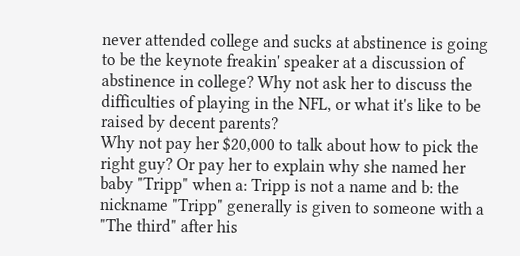never attended college and sucks at abstinence is going to be the keynote freakin' speaker at a discussion of abstinence in college? Why not ask her to discuss the difficulties of playing in the NFL, or what it's like to be raised by decent parents?
Why not pay her $20,000 to talk about how to pick the right guy? Or pay her to explain why she named her baby "Tripp" when a: Tripp is not a name and b: the nickname "Tripp" generally is given to someone with a "The third" after his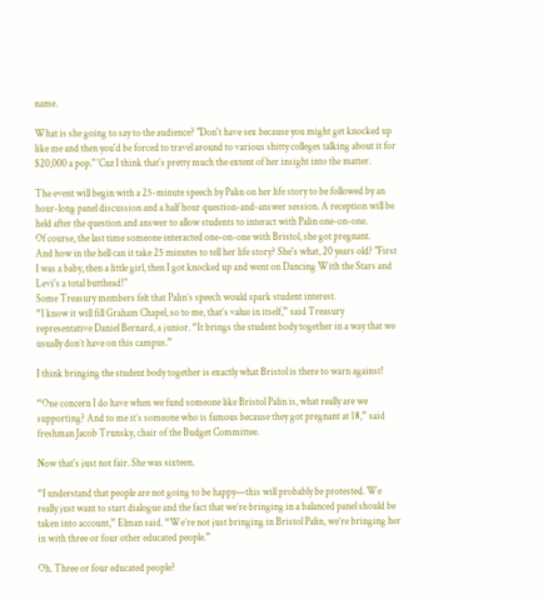name.

What is she going to say to the audience? "Don't have sex because you might get knocked up like me and then you'd be forced to travel around to various shitty colleges talking about it for $20,000 a pop." 'Cuz I think that's pretty much the extent of her insight into the matter.

The event will begin with a 25-minute speech by Palin on her life story to be followed by an hour-long panel discussion and a half hour question-and-answer session. A reception will be held after the question and answer to allow students to interact with Palin one-on-one.
Of course, the last time someone interacted one-on-one with Bristol, she got pregnant.
And how in the hell can it take 25 minutes to tell her life story? She's what, 20 years old? "First I was a baby, then a little girl, then I got knocked up and went on Dancing With the Stars and Levi's a total butthead!"
Some Treasury members felt that Palin’s speech would spark student interest.
“I know it will fill Graham Chapel, so to me, that’s value in itself,” said Treasury representative Daniel Bernard, a junior. “It brings the student body together in a way that we usually don’t have on this campus.”

I think bringing the student body together is exactly what Bristol is there to warn against!

“One concern I do have when we fund someone like Bristol Palin is, what really are we supporting? And to me it’s someone who is famous because they got pregnant at 18,” said freshman Jacob Trunsky, chair of the Budget Committee.

Now that's just not fair. She was sixteen.

“I understand that people are not going to be happy—this will probably be protested. We really just want to start dialogue and the fact that we’re bringing in a balanced panel should be taken into account,” Elman said. “We’re not just bringing in Bristol Palin, we’re bringing her in with three or four other educated people.”

Oh. Three or four educated people?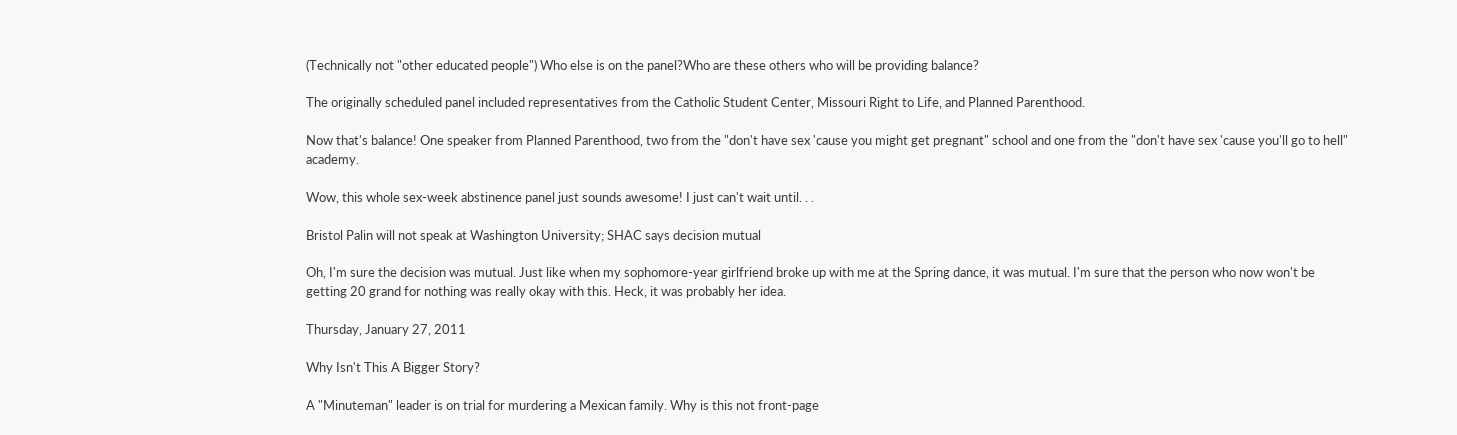(Technically not "other educated people") Who else is on the panel?Who are these others who will be providing balance?

The originally scheduled panel included representatives from the Catholic Student Center, Missouri Right to Life, and Planned Parenthood.

Now that's balance! One speaker from Planned Parenthood, two from the "don't have sex 'cause you might get pregnant" school and one from the "don't have sex 'cause you'll go to hell" academy.

Wow, this whole sex-week abstinence panel just sounds awesome! I just can't wait until. . .

Bristol Palin will not speak at Washington University; SHAC says decision mutual

Oh, I'm sure the decision was mutual. Just like when my sophomore-year girlfriend broke up with me at the Spring dance, it was mutual. I'm sure that the person who now won't be getting 20 grand for nothing was really okay with this. Heck, it was probably her idea.

Thursday, January 27, 2011

Why Isn't This A Bigger Story?

A "Minuteman" leader is on trial for murdering a Mexican family. Why is this not front-page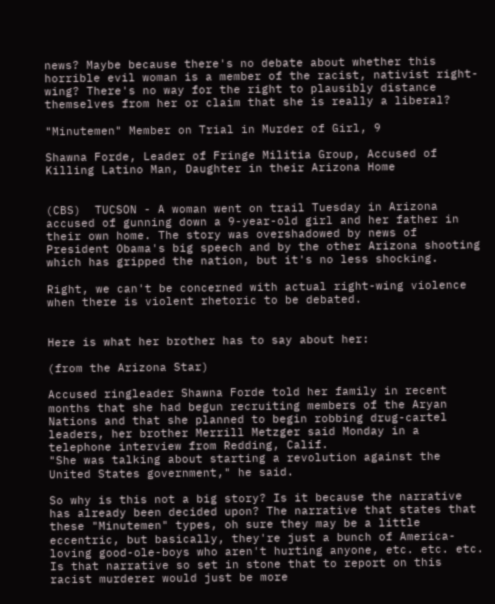news? Maybe because there's no debate about whether this horrible evil woman is a member of the racist, nativist right-wing? There's no way for the right to plausibly distance themselves from her or claim that she is really a liberal?

"Minutemen" Member on Trial in Murder of Girl, 9

Shawna Forde, Leader of Fringe Militia Group, Accused of Killing Latino Man, Daughter in their Arizona Home


(CBS)  TUCSON - A woman went on trail Tuesday in Arizona accused of gunning down a 9-year-old girl and her father in their own home. The story was overshadowed by news of President Obama's big speech and by the other Arizona shooting which has gripped the nation, but it's no less shocking.

Right, we can't be concerned with actual right-wing violence when there is violent rhetoric to be debated.


Here is what her brother has to say about her:

(from the Arizona Star)

Accused ringleader Shawna Forde told her family in recent months that she had begun recruiting members of the Aryan Nations and that she planned to begin robbing drug-cartel leaders, her brother Merrill Metzger said Monday in a telephone interview from Redding, Calif.
"She was talking about starting a revolution against the United States government," he said.

So why is this not a big story? Is it because the narrative has already been decided upon? The narrative that states that these "Minutemen" types, oh sure they may be a little eccentric, but basically, they're just a bunch of America-loving good-ole-boys who aren't hurting anyone, etc. etc. etc. Is that narrative so set in stone that to report on this racist murderer would just be more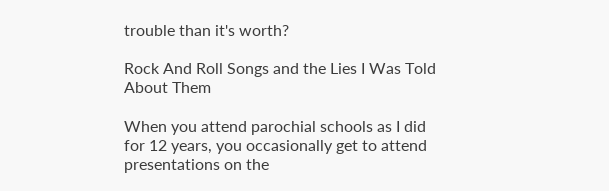trouble than it's worth?

Rock And Roll Songs and the Lies I Was Told About Them

When you attend parochial schools as I did for 12 years, you occasionally get to attend presentations on the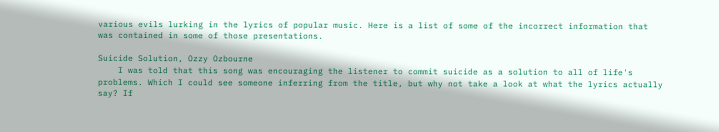various evils lurking in the lyrics of popular music. Here is a list of some of the incorrect information that was contained in some of those presentations.

Suicide Solution, Ozzy Ozbourne
    I was told that this song was encouraging the listener to commit suicide as a solution to all of life's problems. Which I could see someone inferring from the title, but why not take a look at what the lyrics actually say? If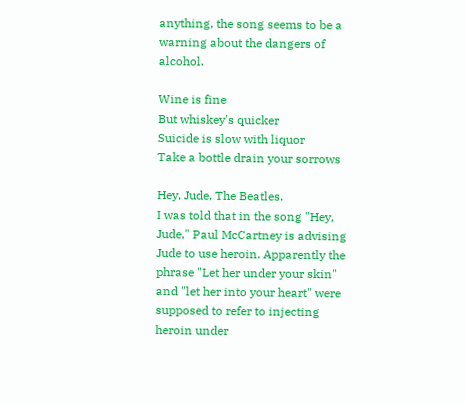anything, the song seems to be a warning about the dangers of alcohol.

Wine is fine
But whiskey's quicker
Suicide is slow with liquor
Take a bottle drain your sorrows

Hey, Jude, The Beatles.
I was told that in the song "Hey, Jude," Paul McCartney is advising Jude to use heroin. Apparently the phrase "Let her under your skin" and "let her into your heart" were supposed to refer to injecting heroin under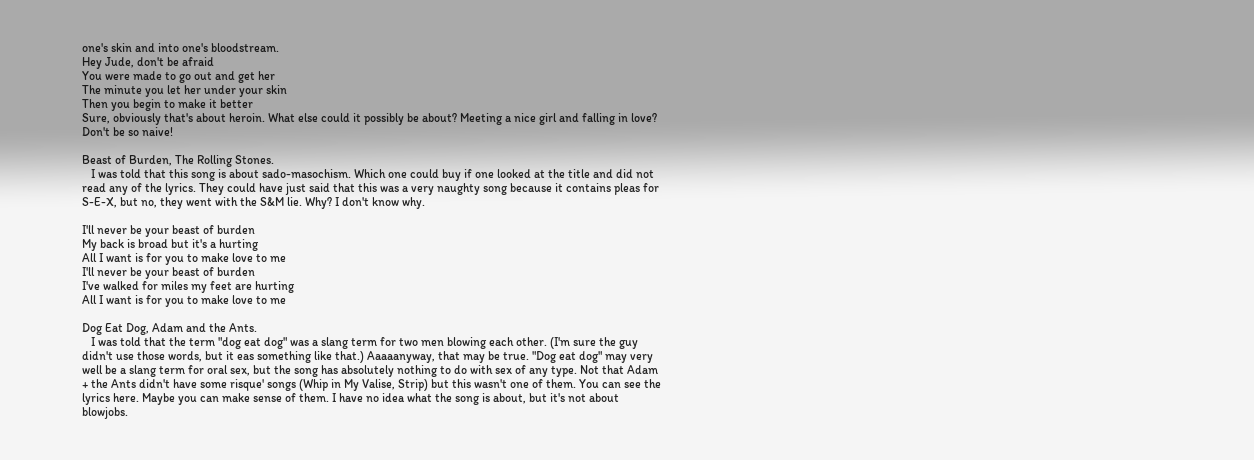one's skin and into one's bloodstream.
Hey Jude, don't be afraid
You were made to go out and get her
The minute you let her under your skin
Then you begin to make it better
Sure, obviously that's about heroin. What else could it possibly be about? Meeting a nice girl and falling in love? Don't be so naive!

Beast of Burden, The Rolling Stones.
   I was told that this song is about sado-masochism. Which one could buy if one looked at the title and did not read any of the lyrics. They could have just said that this was a very naughty song because it contains pleas for S-E-X, but no, they went with the S&M lie. Why? I don't know why.

I'll never be your beast of burden
My back is broad but it's a hurting
All I want is for you to make love to me
I'll never be your beast of burden
I've walked for miles my feet are hurting
All I want is for you to make love to me

Dog Eat Dog, Adam and the Ants.
   I was told that the term "dog eat dog" was a slang term for two men blowing each other. (I'm sure the guy didn't use those words, but it eas something like that.) Aaaaanyway, that may be true. "Dog eat dog" may very well be a slang term for oral sex, but the song has absolutely nothing to do with sex of any type. Not that Adam + the Ants didn't have some risque' songs (Whip in My Valise, Strip) but this wasn't one of them. You can see the lyrics here. Maybe you can make sense of them. I have no idea what the song is about, but it's not about blowjobs.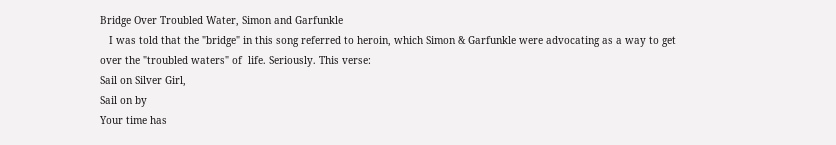Bridge Over Troubled Water, Simon and Garfunkle
   I was told that the "bridge" in this song referred to heroin, which Simon & Garfunkle were advocating as a way to get over the "troubled waters" of  life. Seriously. This verse:
Sail on Silver Girl,
Sail on by
Your time has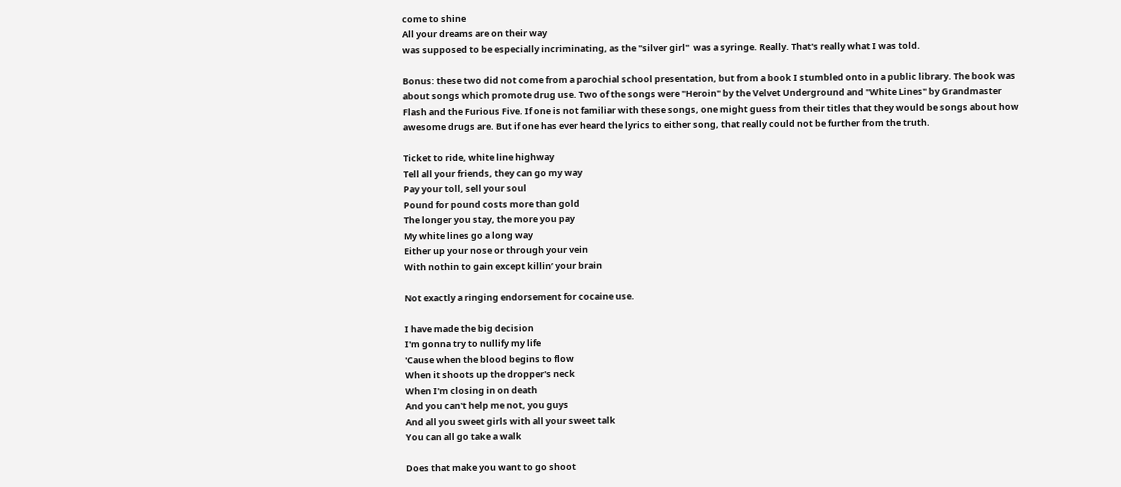come to shine
All your dreams are on their way
was supposed to be especially incriminating, as the "silver girl"  was a syringe. Really. That's really what I was told.

Bonus: these two did not come from a parochial school presentation, but from a book I stumbled onto in a public library. The book was about songs which promote drug use. Two of the songs were "Heroin" by the Velvet Underground and "White Lines" by Grandmaster Flash and the Furious Five. If one is not familiar with these songs, one might guess from their titles that they would be songs about how awesome drugs are. But if one has ever heard the lyrics to either song, that really could not be further from the truth.

Ticket to ride, white line highway
Tell all your friends, they can go my way
Pay your toll, sell your soul
Pound for pound costs more than gold
The longer you stay, the more you pay
My white lines go a long way
Either up your nose or through your vein
With nothin to gain except killin’ your brain

Not exactly a ringing endorsement for cocaine use.

I have made the big decision
I'm gonna try to nullify my life
'Cause when the blood begins to flow
When it shoots up the dropper's neck
When I'm closing in on death
And you can't help me not, you guys
And all you sweet girls with all your sweet talk
You can all go take a walk

Does that make you want to go shoot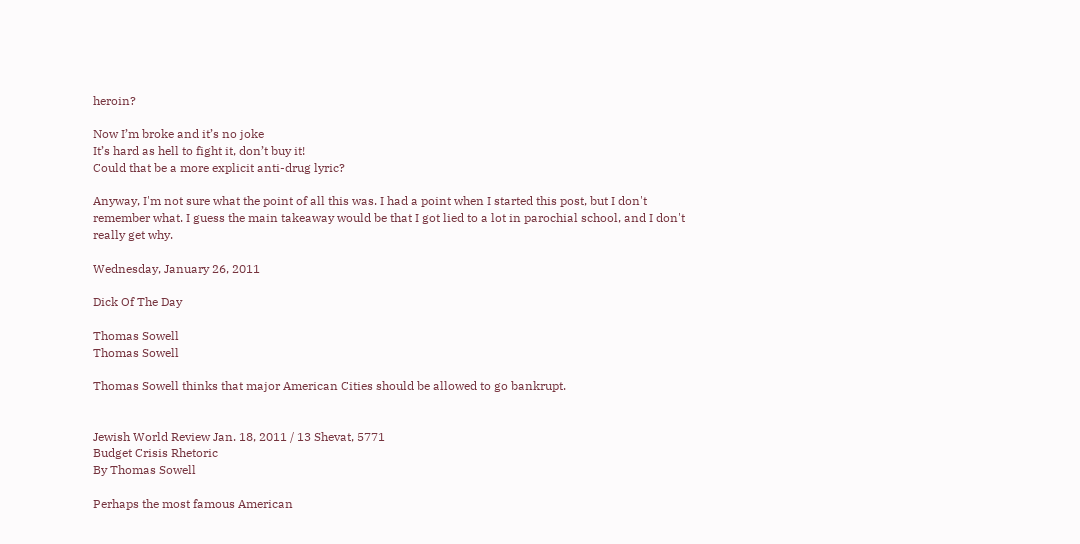heroin?

Now I’m broke and it’s no joke
It’s hard as hell to fight it, don’t buy it!
Could that be a more explicit anti-drug lyric?

Anyway, I'm not sure what the point of all this was. I had a point when I started this post, but I don't remember what. I guess the main takeaway would be that I got lied to a lot in parochial school, and I don't really get why.

Wednesday, January 26, 2011

Dick Of The Day

Thomas Sowell
Thomas Sowell

Thomas Sowell thinks that major American Cities should be allowed to go bankrupt.


Jewish World Review Jan. 18, 2011 / 13 Shevat, 5771
Budget Crisis Rhetoric
By Thomas Sowell

Perhaps the most famous American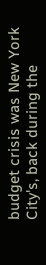budget crisis was New York City's, back during the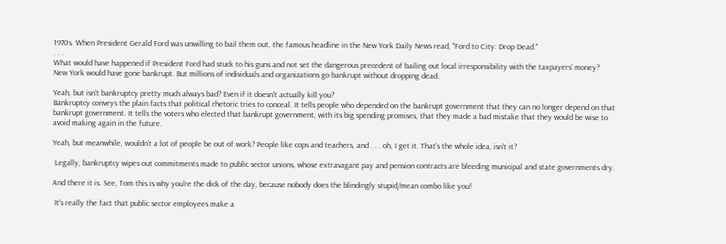1970s. When President Gerald Ford was unwilling to bail them out, the famous headline in the New York Daily News read, "Ford to City: Drop Dead."
. . .
What would have happened if President Ford had stuck to his guns and not set the dangerous precedent of bailing out local irresponsibility with the taxpayers' money?
New York would have gone bankrupt. But millions of individuals and organizations go bankrupt without dropping dead.

Yeah, but isn't bankruptcy pretty much always bad? Even if it doesn't actually kill you?
Bankruptcy conveys the plain facts that political rhetoric tries to conceal. It tells people who depended on the bankrupt government that they can no longer depend on that bankrupt government. It tells the voters who elected that bankrupt government, with its big spending promises, that they made a bad mistake that they would be wise to avoid making again in the future.

Yeah, but meanwhile, wouldn't a lot of people be out of work? People like cops and teachers, and . . . oh, I get it. That's the whole idea, isn't it?

 Legally, bankruptcy wipes out commitments made to public sector unions, whose extravagant pay and pension contracts are bleeding municipal and state governments dry.

And there it is. See, Tom this is why you're the dick of the day, because nobody does the blindingly stupid/mean combo like you!

 It's really the fact that public sector employees make a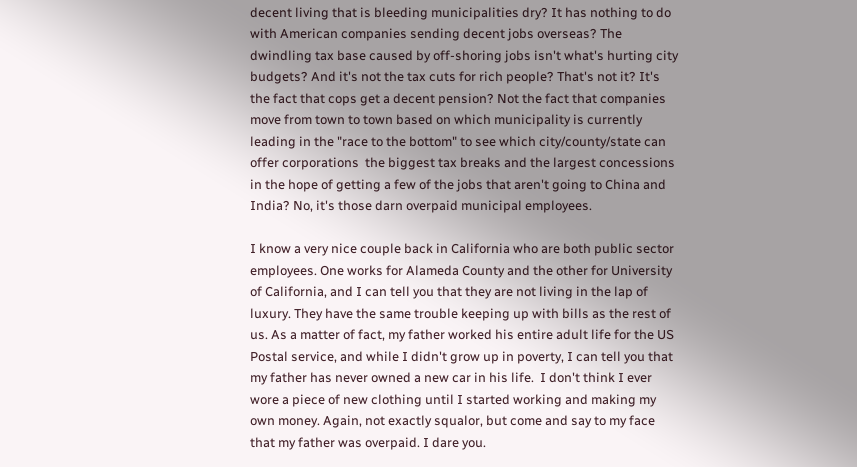decent living that is bleeding municipalities dry? It has nothing to do with American companies sending decent jobs overseas? The dwindling tax base caused by off-shoring jobs isn't what's hurting city budgets? And it's not the tax cuts for rich people? That's not it? It's the fact that cops get a decent pension? Not the fact that companies move from town to town based on which municipality is currently leading in the "race to the bottom" to see which city/county/state can offer corporations  the biggest tax breaks and the largest concessions in the hope of getting a few of the jobs that aren't going to China and India? No, it's those darn overpaid municipal employees.

I know a very nice couple back in California who are both public sector employees. One works for Alameda County and the other for University of California, and I can tell you that they are not living in the lap of luxury. They have the same trouble keeping up with bills as the rest of us. As a matter of fact, my father worked his entire adult life for the US Postal service, and while I didn't grow up in poverty, I can tell you that my father has never owned a new car in his life.  I don't think I ever wore a piece of new clothing until I started working and making my own money. Again, not exactly squalor, but come and say to my face that my father was overpaid. I dare you.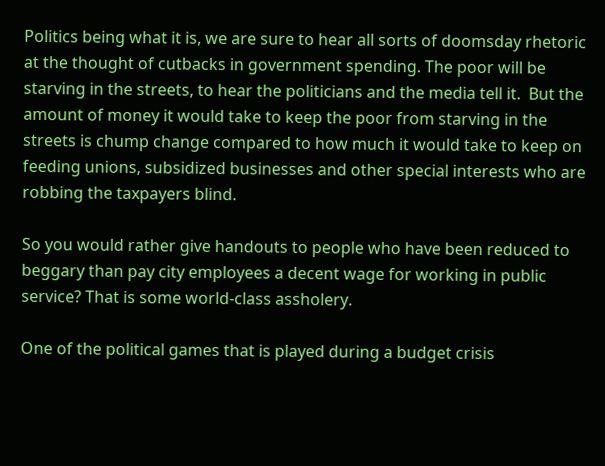Politics being what it is, we are sure to hear all sorts of doomsday rhetoric at the thought of cutbacks in government spending. The poor will be starving in the streets, to hear the politicians and the media tell it.  But the amount of money it would take to keep the poor from starving in the streets is chump change compared to how much it would take to keep on feeding unions, subsidized businesses and other special interests who are robbing the taxpayers blind.

So you would rather give handouts to people who have been reduced to beggary than pay city employees a decent wage for working in public service? That is some world-class assholery.

One of the political games that is played during a budget crisis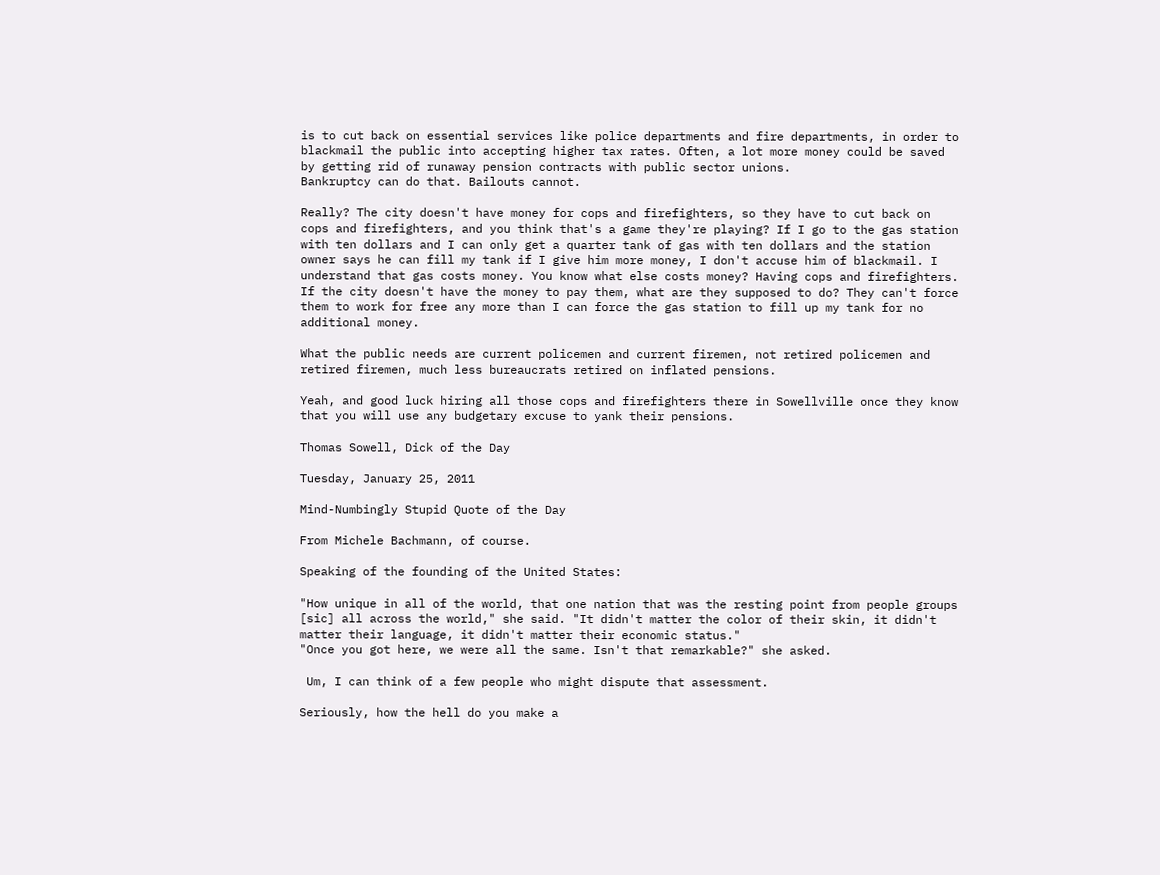is to cut back on essential services like police departments and fire departments, in order to blackmail the public into accepting higher tax rates. Often, a lot more money could be saved by getting rid of runaway pension contracts with public sector unions.
Bankruptcy can do that. Bailouts cannot.

Really? The city doesn't have money for cops and firefighters, so they have to cut back on cops and firefighters, and you think that's a game they're playing? If I go to the gas station with ten dollars and I can only get a quarter tank of gas with ten dollars and the station owner says he can fill my tank if I give him more money, I don't accuse him of blackmail. I understand that gas costs money. You know what else costs money? Having cops and firefighters. If the city doesn't have the money to pay them, what are they supposed to do? They can't force them to work for free any more than I can force the gas station to fill up my tank for no additional money.

What the public needs are current policemen and current firemen, not retired policemen and retired firemen, much less bureaucrats retired on inflated pensions.

Yeah, and good luck hiring all those cops and firefighters there in Sowellville once they know that you will use any budgetary excuse to yank their pensions.

Thomas Sowell, Dick of the Day

Tuesday, January 25, 2011

Mind-Numbingly Stupid Quote of the Day

From Michele Bachmann, of course.

Speaking of the founding of the United States:

"How unique in all of the world, that one nation that was the resting point from people groups [sic] all across the world," she said. "It didn't matter the color of their skin, it didn't matter their language, it didn't matter their economic status."
"Once you got here, we were all the same. Isn't that remarkable?" she asked.

 Um, I can think of a few people who might dispute that assessment.

Seriously, how the hell do you make a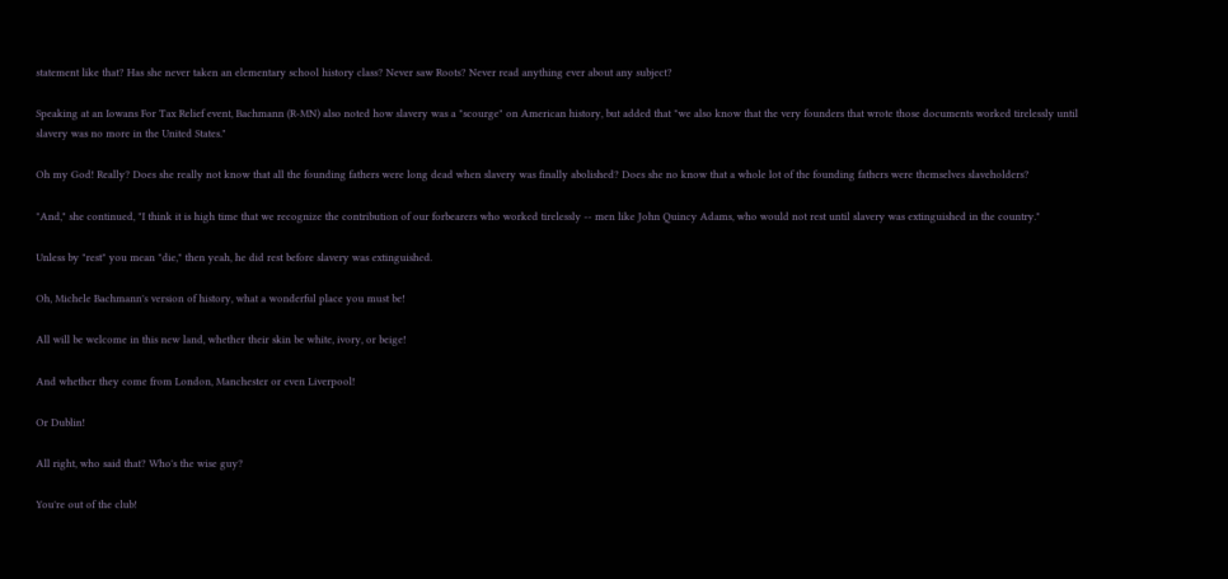statement like that? Has she never taken an elementary school history class? Never saw Roots? Never read anything ever about any subject?

Speaking at an Iowans For Tax Relief event, Bachmann (R-MN) also noted how slavery was a "scourge" on American history, but added that "we also know that the very founders that wrote those documents worked tirelessly until slavery was no more in the United States."

Oh my God! Really? Does she really not know that all the founding fathers were long dead when slavery was finally abolished? Does she no know that a whole lot of the founding fathers were themselves slaveholders?

"And," she continued, "I think it is high time that we recognize the contribution of our forbearers who worked tirelessly -- men like John Quincy Adams, who would not rest until slavery was extinguished in the country."

Unless by "rest" you mean "die," then yeah, he did rest before slavery was extinguished.

Oh, Michele Bachmann's version of history, what a wonderful place you must be!

All will be welcome in this new land, whether their skin be white, ivory, or beige!

And whether they come from London, Manchester or even Liverpool!

Or Dublin!

All right, who said that? Who's the wise guy?

You're out of the club!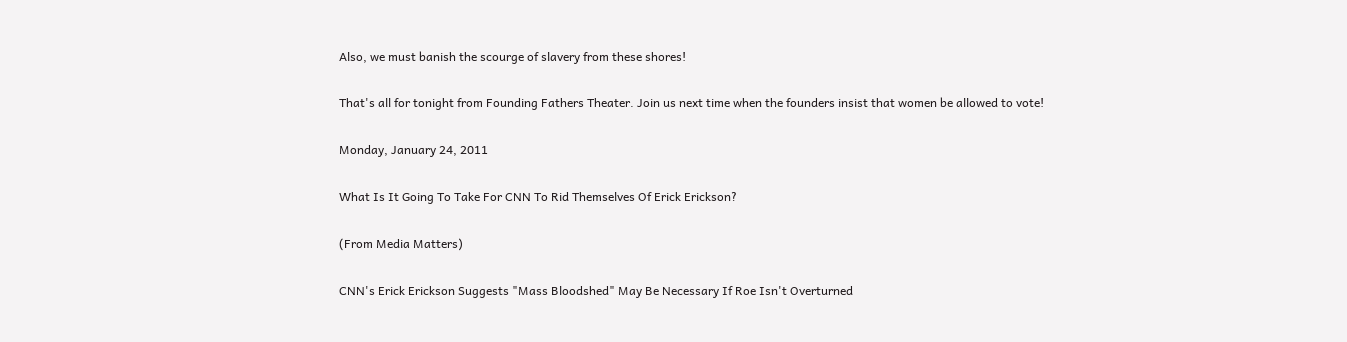Also, we must banish the scourge of slavery from these shores!

That's all for tonight from Founding Fathers Theater. Join us next time when the founders insist that women be allowed to vote!

Monday, January 24, 2011

What Is It Going To Take For CNN To Rid Themselves Of Erick Erickson?

(From Media Matters)

CNN's Erick Erickson Suggests "Mass Bloodshed" May Be Necessary If Roe Isn't Overturned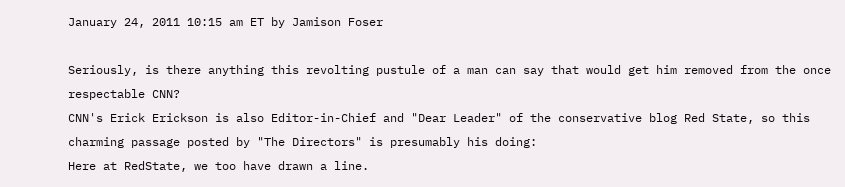January 24, 2011 10:15 am ET by Jamison Foser

Seriously, is there anything this revolting pustule of a man can say that would get him removed from the once respectable CNN?
CNN's Erick Erickson is also Editor-in-Chief and "Dear Leader" of the conservative blog Red State, so this charming passage posted by "The Directors" is presumably his doing:
Here at RedState, we too have drawn a line.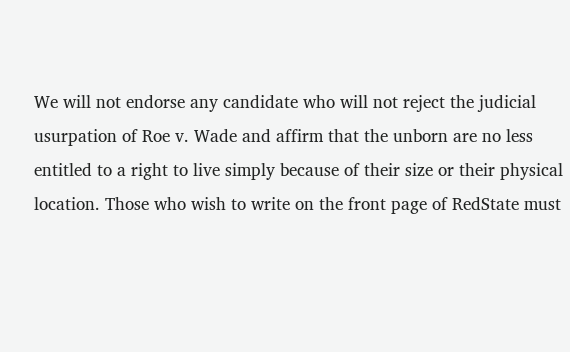We will not endorse any candidate who will not reject the judicial usurpation of Roe v. Wade and affirm that the unborn are no less entitled to a right to live simply because of their size or their physical location. Those who wish to write on the front page of RedState must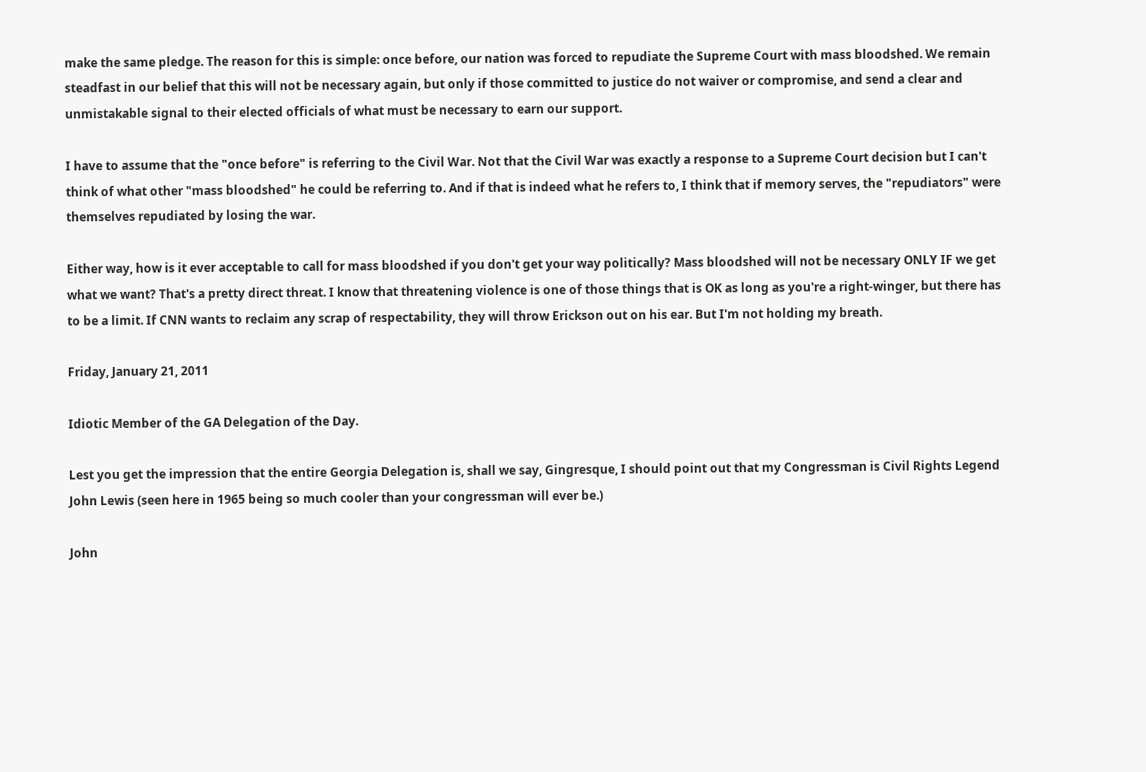make the same pledge. The reason for this is simple: once before, our nation was forced to repudiate the Supreme Court with mass bloodshed. We remain steadfast in our belief that this will not be necessary again, but only if those committed to justice do not waiver or compromise, and send a clear and unmistakable signal to their elected officials of what must be necessary to earn our support.

I have to assume that the "once before" is referring to the Civil War. Not that the Civil War was exactly a response to a Supreme Court decision but I can't think of what other "mass bloodshed" he could be referring to. And if that is indeed what he refers to, I think that if memory serves, the "repudiators" were themselves repudiated by losing the war.

Either way, how is it ever acceptable to call for mass bloodshed if you don't get your way politically? Mass bloodshed will not be necessary ONLY IF we get what we want? That's a pretty direct threat. I know that threatening violence is one of those things that is OK as long as you're a right-winger, but there has to be a limit. If CNN wants to reclaim any scrap of respectability, they will throw Erickson out on his ear. But I'm not holding my breath.

Friday, January 21, 2011

Idiotic Member of the GA Delegation of the Day.

Lest you get the impression that the entire Georgia Delegation is, shall we say, Gingresque, I should point out that my Congressman is Civil Rights Legend John Lewis (seen here in 1965 being so much cooler than your congressman will ever be.)

John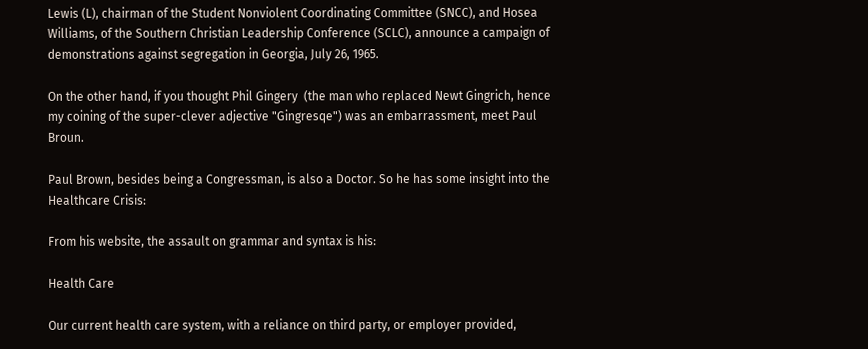Lewis (L), chairman of the Student Nonviolent Coordinating Committee (SNCC), and Hosea Williams, of the Southern Christian Leadership Conference (SCLC), announce a campaign of demonstrations against segregation in Georgia, July 26, 1965.

On the other hand, if you thought Phil Gingery  (the man who replaced Newt Gingrich, hence my coining of the super-clever adjective "Gingresqe") was an embarrassment, meet Paul Broun.

Paul Brown, besides being a Congressman, is also a Doctor. So he has some insight into the Healthcare Crisis:

From his website, the assault on grammar and syntax is his:

Health Care

Our current health care system, with a reliance on third party, or employer provided,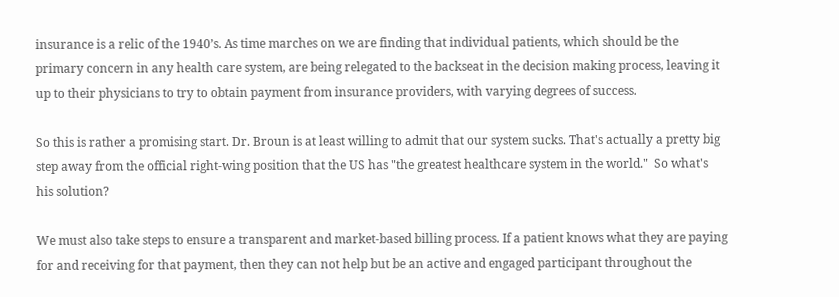insurance is a relic of the 1940’s. As time marches on we are finding that individual patients, which should be the primary concern in any health care system, are being relegated to the backseat in the decision making process, leaving it up to their physicians to try to obtain payment from insurance providers, with varying degrees of success.

So this is rather a promising start. Dr. Broun is at least willing to admit that our system sucks. That's actually a pretty big step away from the official right-wing position that the US has "the greatest healthcare system in the world."  So what's his solution?

We must also take steps to ensure a transparent and market-based billing process. If a patient knows what they are paying for and receiving for that payment, then they can not help but be an active and engaged participant throughout the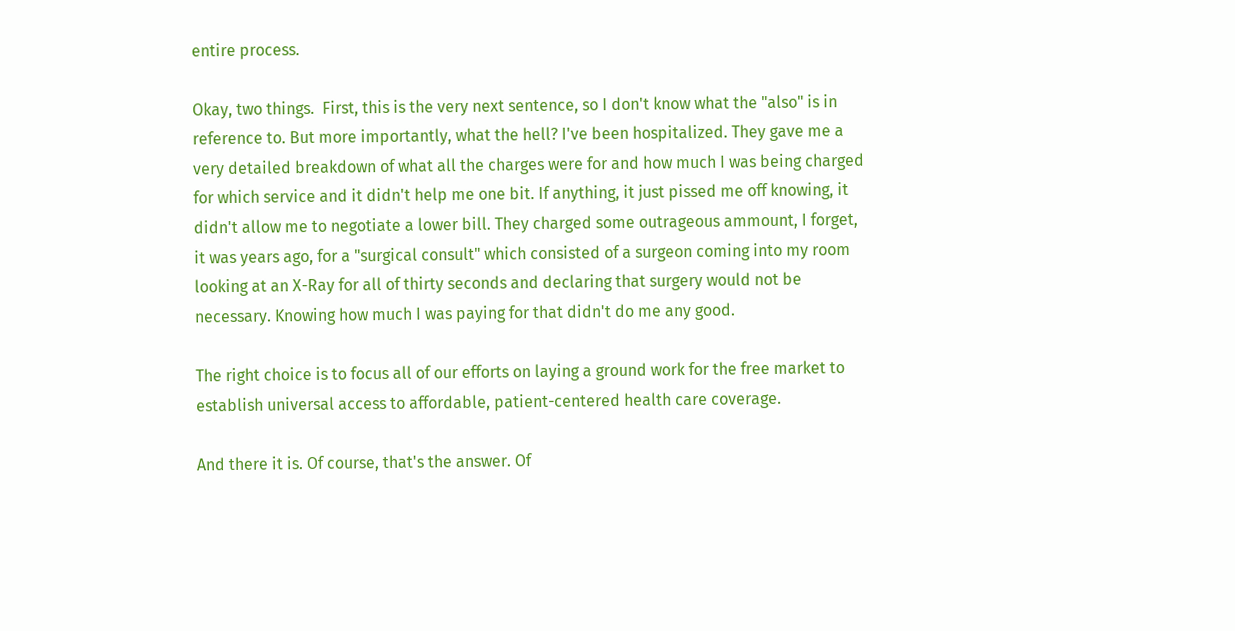entire process.

Okay, two things.  First, this is the very next sentence, so I don't know what the "also" is in reference to. But more importantly, what the hell? I've been hospitalized. They gave me a very detailed breakdown of what all the charges were for and how much I was being charged for which service and it didn't help me one bit. If anything, it just pissed me off knowing, it didn't allow me to negotiate a lower bill. They charged some outrageous ammount, I forget, it was years ago, for a "surgical consult" which consisted of a surgeon coming into my room looking at an X-Ray for all of thirty seconds and declaring that surgery would not be necessary. Knowing how much I was paying for that didn't do me any good.

The right choice is to focus all of our efforts on laying a ground work for the free market to establish universal access to affordable, patient-centered health care coverage.

And there it is. Of course, that's the answer. Of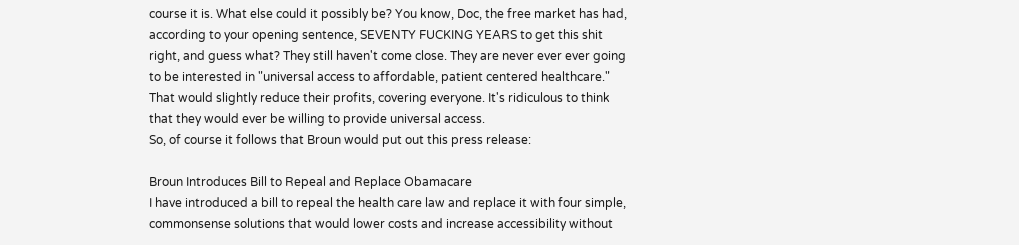course it is. What else could it possibly be? You know, Doc, the free market has had, according to your opening sentence, SEVENTY FUCKING YEARS to get this shit right, and guess what? They still haven't come close. They are never ever ever going to be interested in "universal access to affordable, patient centered healthcare." That would slightly reduce their profits, covering everyone. It's ridiculous to think that they would ever be willing to provide universal access.
So, of course it follows that Broun would put out this press release:

Broun Introduces Bill to Repeal and Replace Obamacare
I have introduced a bill to repeal the health care law and replace it with four simple, commonsense solutions that would lower costs and increase accessibility without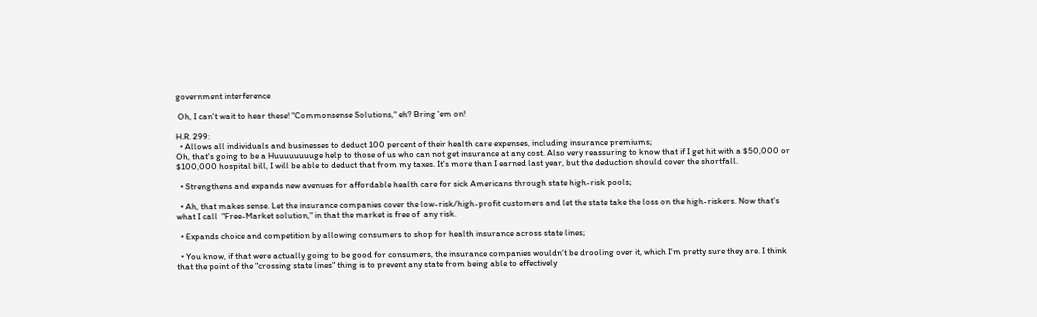government interference

 Oh, I can't wait to hear these! "Commonsense Solutions," eh? Bring 'em on!

H.R. 299:
  • Allows all individuals and businesses to deduct 100 percent of their health care expenses, including insurance premiums;
Oh, that's going to be a Huuuuuuuuge help to those of us who can not get insurance at any cost. Also very reassuring to know that if I get hit with a $50,000 or $100,000 hospital bill, I will be able to deduct that from my taxes. It's more than I earned last year, but the deduction should cover the shortfall.

  • Strengthens and expands new avenues for affordable health care for sick Americans through state high-risk pools;

  • Ah, that makes sense. Let the insurance companies cover the low-risk/high-profit customers and let the state take the loss on the high-riskers. Now that's what I call  "Free-Market solution," in that the market is free of  any risk.

  • Expands choice and competition by allowing consumers to shop for health insurance across state lines;

  • You know, if that were actually going to be good for consumers, the insurance companies wouldn't be drooling over it, which I'm pretty sure they are. I think that the point of the "crossing state lines" thing is to prevent any state from being able to effectively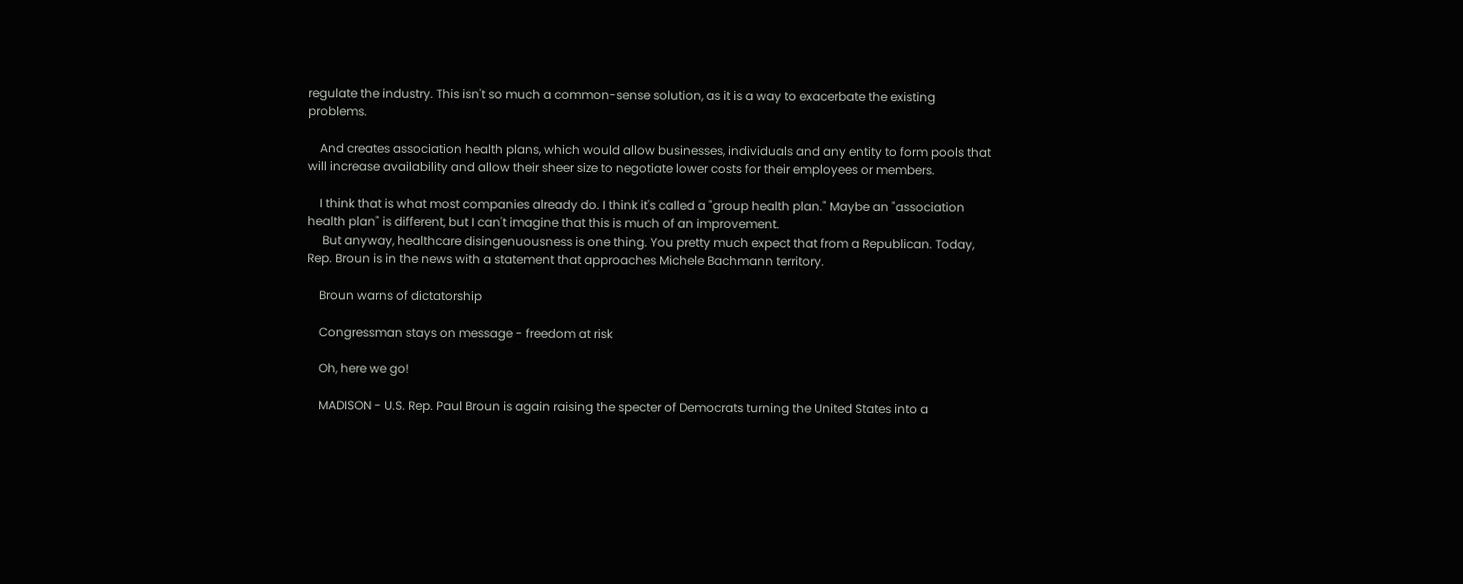regulate the industry. This isn't so much a common-sense solution, as it is a way to exacerbate the existing problems.

    And creates association health plans, which would allow businesses, individuals and any entity to form pools that will increase availability and allow their sheer size to negotiate lower costs for their employees or members.

    I think that is what most companies already do. I think it's called a "group health plan." Maybe an "association health plan" is different, but I can't imagine that this is much of an improvement.
     But anyway, healthcare disingenuousness is one thing. You pretty much expect that from a Republican. Today, Rep. Broun is in the news with a statement that approaches Michele Bachmann territory.

    Broun warns of dictatorship

    Congressman stays on message - freedom at risk

    Oh, here we go!

    MADISON - U.S. Rep. Paul Broun is again raising the specter of Democrats turning the United States into a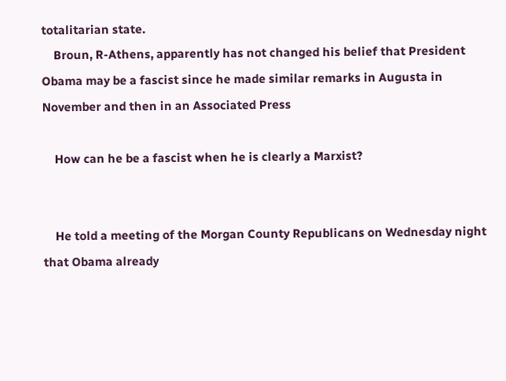totalitarian state.
    Broun, R-Athens, apparently has not changed his belief that President Obama may be a fascist since he made similar remarks in Augusta in November and then in an Associated Press

    How can he be a fascist when he is clearly a Marxist?


    He told a meeting of the Morgan County Republicans on Wednesday night that Obama already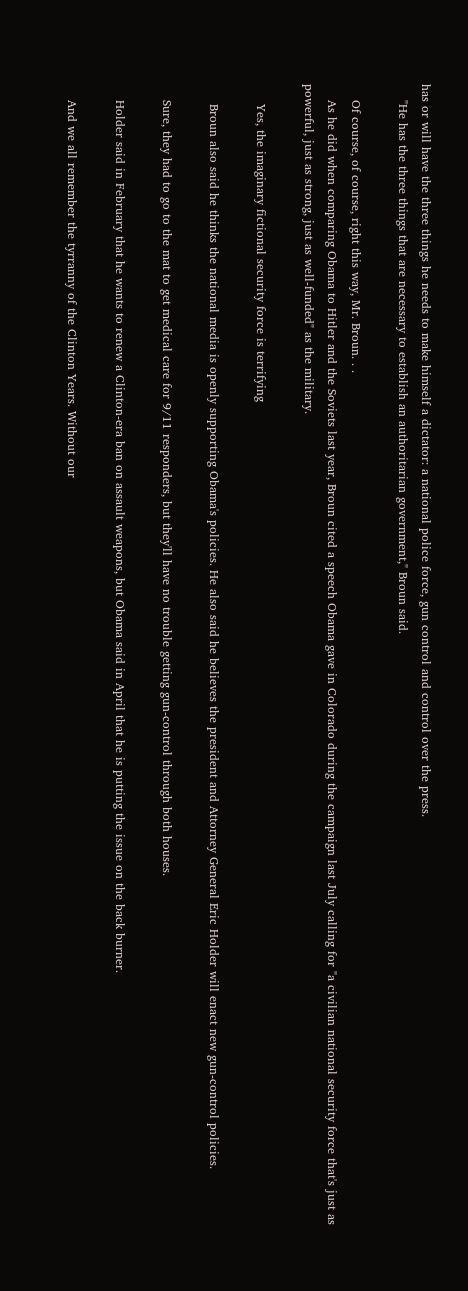has or will have the three things he needs to make himself a dictator: a national police force, gun control and control over the press.
    "He has the three things that are necessary to establish an authoritarian government," Broun said.

    Of course, of course, right this way, Mr. Broun. . .
    As he did when comparing Obama to Hitler and the Soviets last year, Broun cited a speech Obama gave in Colorado during the campaign last July calling for "a civilian national security force that's just as powerful, just as strong, just as well-funded" as the military.

     Yes, the imaginary fictional security force is terrifying

     Broun also said he thinks the national media is openly supporting Obama's policies. He also said he believes the president and Attorney General Eric Holder will enact new gun-control policies.

    Sure, they had to go to the mat to get medical care for 9/11 responders, but they'll have no trouble getting gun-control through both houses.

    Holder said in February that he wants to renew a Clinton-era ban on assault weapons, but Obama said in April that he is putting the issue on the back burner.

    And we all remember the tyrranny of the Clinton Years. Without our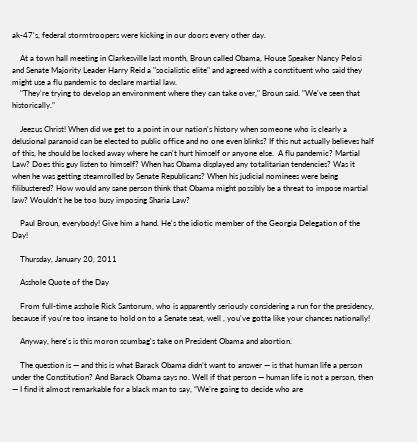ak-47's, federal stormtroopers were kicking in our doors every other day.

    At a town hall meeting in Clarkesville last month, Broun called Obama, House Speaker Nancy Pelosi and Senate Majority Leader Harry Reid a "socialistic elite" and agreed with a constituent who said they might use a flu pandemic to declare martial law.
    "They're trying to develop an environment where they can take over," Broun said. "We've seen that historically."

    Jeezus Christ! When did we get to a point in our nation's history when someone who is clearly a delusional paranoid can be elected to public office and no one even blinks? If this nut actually believes half of this, he should be locked away where he can't hurt himself or anyone else.  A flu pandemic? Martial Law? Does this guy listen to himself? When has Obama displayed any totalitarian tendencies? Was it when he was getting steamrolled by Senate Republicans? When his judicial nominees were being filibustered? How would any sane person think that Obama might possibly be a threat to impose martial law? Wouldn't he be too busy imposing Sharia Law?

    Paul Broun, everybody! Give him a hand. He's the idiotic member of the Georgia Delegation of the Day!

    Thursday, January 20, 2011

    Asshole Quote of the Day

    From full-time asshole Rick Santorum, who is apparently seriously considering a run for the presidency, because if you're too insane to hold on to a Senate seat, well , you've gotta like your chances nationally!

    Anyway, here's is this moron scumbag's take on President Obama and abortion.

    The question is — and this is what Barack Obama didn’t want to answer — is that human life a person under the Constitution? And Barack Obama says no. Well if that person — human life is not a person, then — I find it almost remarkable for a black man to say, “We’re going to decide who are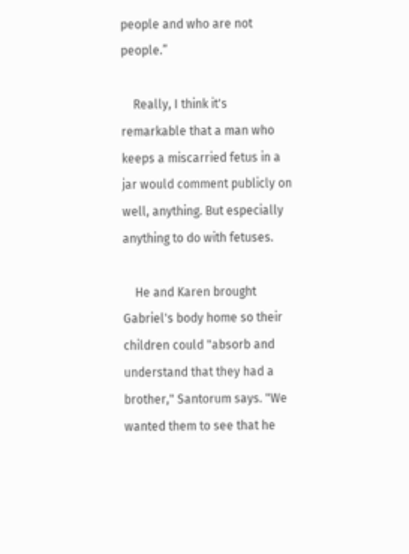people and who are not people.”

    Really, I think it's remarkable that a man who keeps a miscarried fetus in a jar would comment publicly on well, anything. But especially anything to do with fetuses.

    He and Karen brought Gabriel's body home so their children could "absorb and understand that they had a brother," Santorum says. "We wanted them to see that he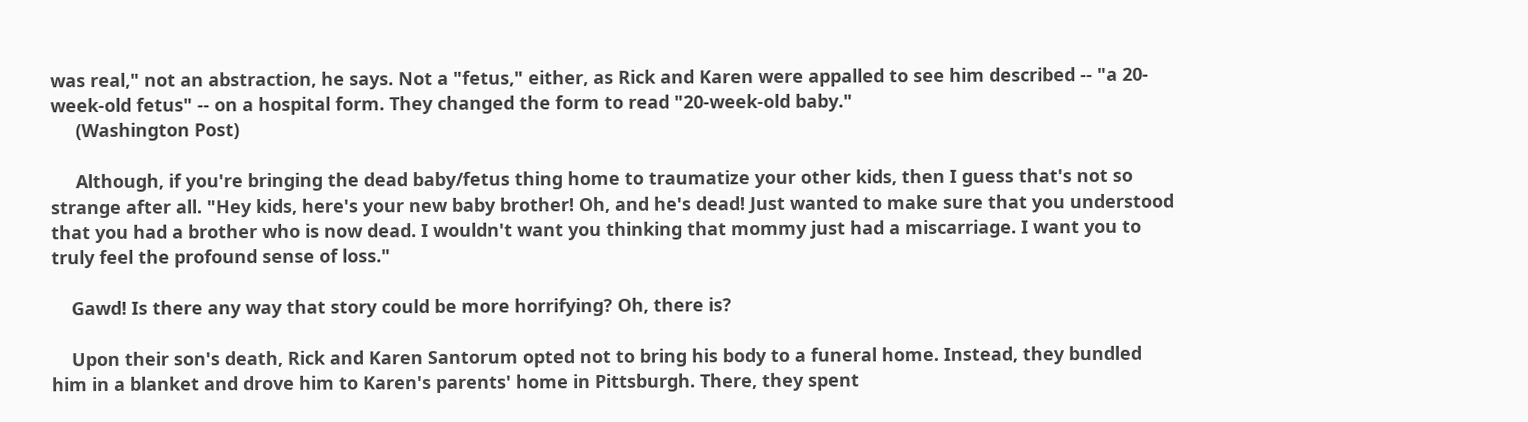was real," not an abstraction, he says. Not a "fetus," either, as Rick and Karen were appalled to see him described -- "a 20-week-old fetus" -- on a hospital form. They changed the form to read "20-week-old baby."
     (Washington Post)

     Although, if you're bringing the dead baby/fetus thing home to traumatize your other kids, then I guess that's not so strange after all. "Hey kids, here's your new baby brother! Oh, and he's dead! Just wanted to make sure that you understood that you had a brother who is now dead. I wouldn't want you thinking that mommy just had a miscarriage. I want you to truly feel the profound sense of loss."

    Gawd! Is there any way that story could be more horrifying? Oh, there is?

    Upon their son's death, Rick and Karen Santorum opted not to bring his body to a funeral home. Instead, they bundled him in a blanket and drove him to Karen's parents' home in Pittsburgh. There, they spent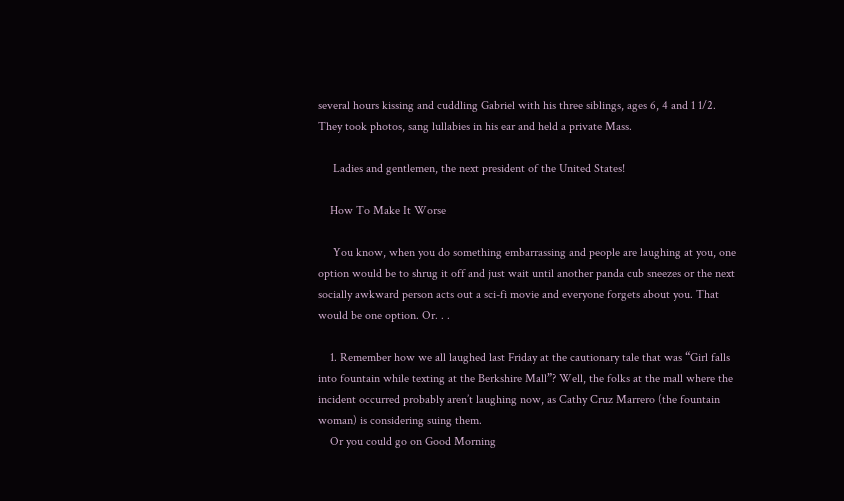several hours kissing and cuddling Gabriel with his three siblings, ages 6, 4 and 1 1/2. They took photos, sang lullabies in his ear and held a private Mass.

     Ladies and gentlemen, the next president of the United States!

    How To Make It Worse

     You know, when you do something embarrassing and people are laughing at you, one option would be to shrug it off and just wait until another panda cub sneezes or the next socially awkward person acts out a sci-fi movie and everyone forgets about you. That would be one option. Or. . .

    1. Remember how we all laughed last Friday at the cautionary tale that was “Girl falls into fountain while texting at the Berkshire Mall”? Well, the folks at the mall where the incident occurred probably aren’t laughing now, as Cathy Cruz Marrero (the fountain woman) is considering suing them.
    Or you could go on Good Morning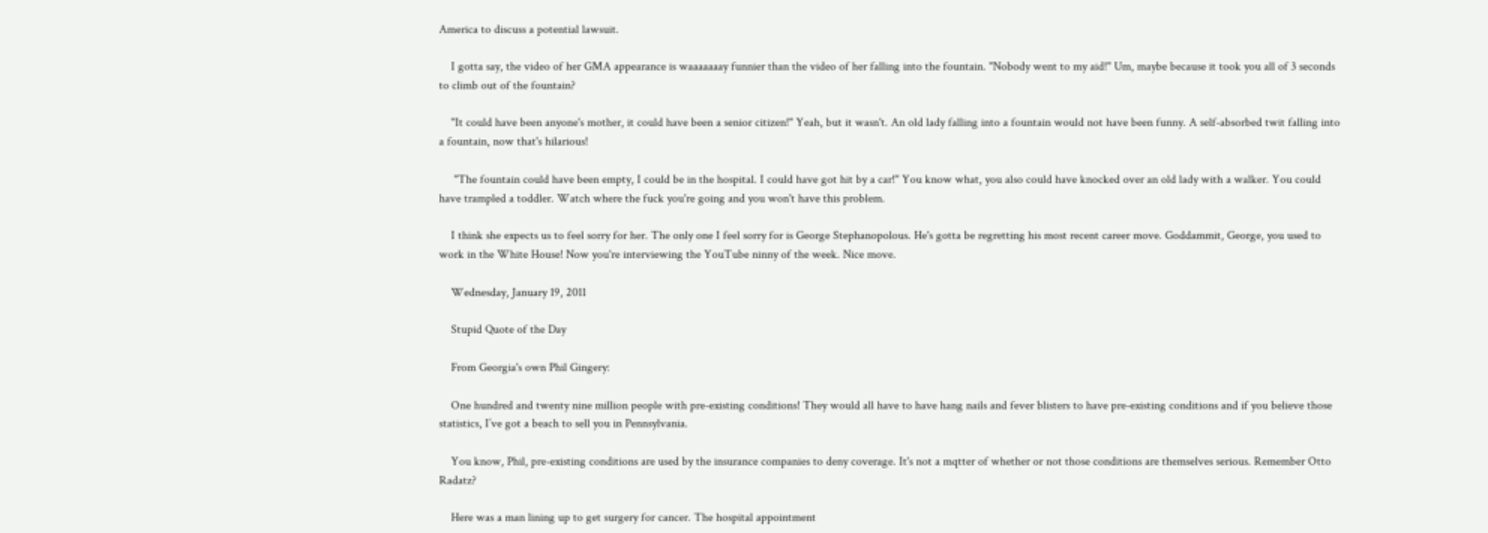America to discuss a potential lawsuit.

    I gotta say, the video of her GMA appearance is waaaaaaay funnier than the video of her falling into the fountain. "Nobody went to my aid!" Um, maybe because it took you all of 3 seconds to climb out of the fountain?

    "It could have been anyone's mother, it could have been a senior citizen!" Yeah, but it wasn't. An old lady falling into a fountain would not have been funny. A self-absorbed twit falling into a fountain, now that's hilarious!

     "The fountain could have been empty, I could be in the hospital. I could have got hit by a car!" You know what, you also could have knocked over an old lady with a walker. You could have trampled a toddler. Watch where the fuck you're going and you won't have this problem.

    I think she expects us to feel sorry for her. The only one I feel sorry for is George Stephanopolous. He's gotta be regretting his most recent career move. Goddammit, George, you used to work in the White House! Now you're interviewing the YouTube ninny of the week. Nice move.

    Wednesday, January 19, 2011

    Stupid Quote of the Day

    From Georgia's own Phil Gingery:

    One hundred and twenty nine million people with pre-existing conditions! They would all have to have hang nails and fever blisters to have pre-existing conditions and if you believe those statistics, I’ve got a beach to sell you in Pennsylvania.

    You know, Phil, pre-existing conditions are used by the insurance companies to deny coverage. It's not a mqtter of whether or not those conditions are themselves serious. Remember Otto Radatz?

    Here was a man lining up to get surgery for cancer. The hospital appointment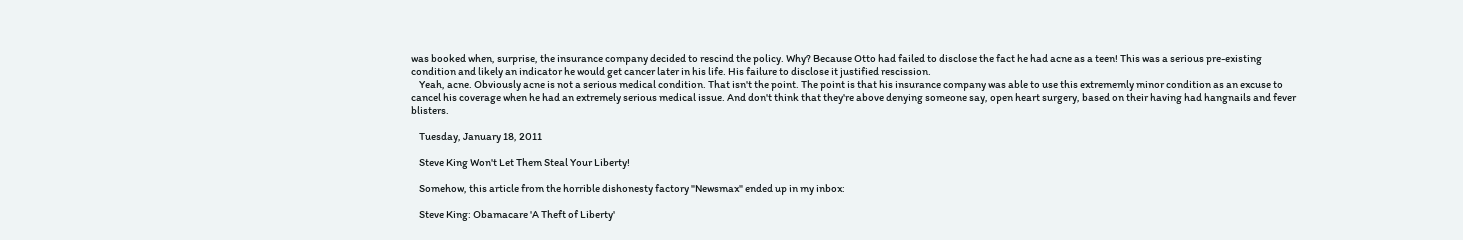was booked when, surprise, the insurance company decided to rescind the policy. Why? Because Otto had failed to disclose the fact he had acne as a teen! This was a serious pre-existing condition and likely an indicator he would get cancer later in his life. His failure to disclose it justified rescission.
    Yeah, acne. Obviously acne is not a serious medical condition. That isn't the point. The point is that his insurance company was able to use this extrememly minor condition as an excuse to cancel his coverage when he had an extremely serious medical issue. And don't think that they're above denying someone say, open heart surgery, based on their having had hangnails and fever blisters.

    Tuesday, January 18, 2011

    Steve King Won't Let Them Steal Your Liberty!

    Somehow, this article from the horrible dishonesty factory "Newsmax" ended up in my inbox:

    Steve King: Obamacare 'A Theft of Liberty'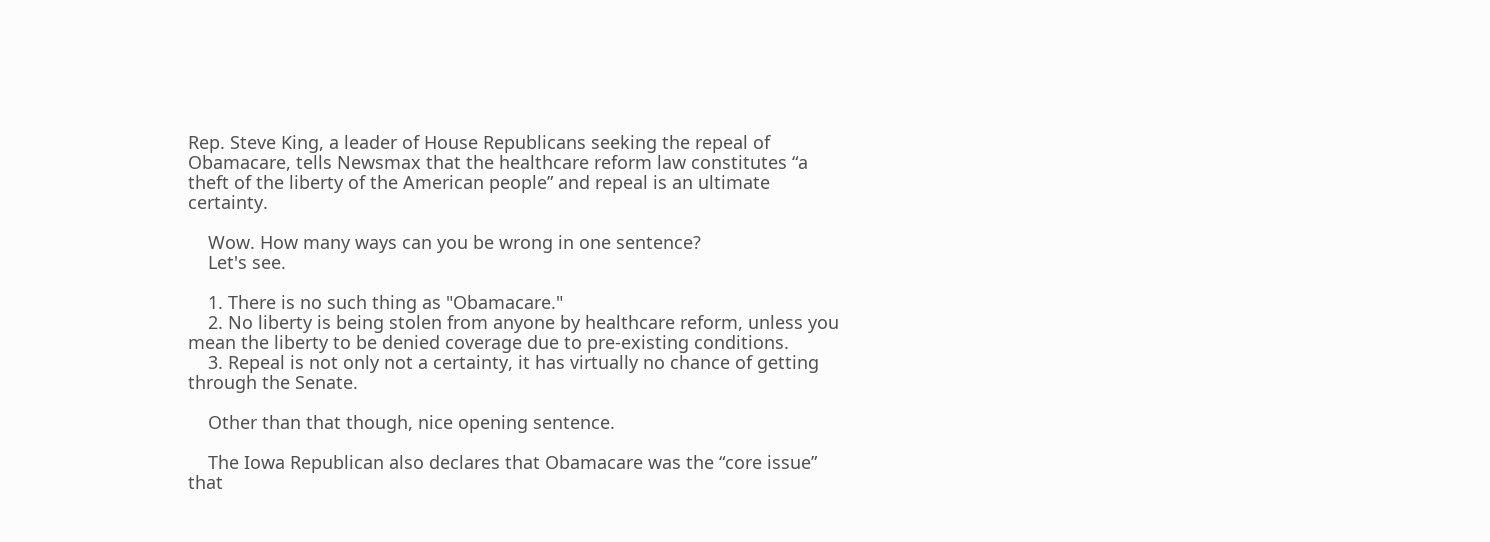Rep. Steve King, a leader of House Republicans seeking the repeal of Obamacare, tells Newsmax that the healthcare reform law constitutes “a theft of the liberty of the American people” and repeal is an ultimate certainty.

    Wow. How many ways can you be wrong in one sentence?
    Let's see.

    1. There is no such thing as "Obamacare."
    2. No liberty is being stolen from anyone by healthcare reform, unless you mean the liberty to be denied coverage due to pre-existing conditions.
    3. Repeal is not only not a certainty, it has virtually no chance of getting through the Senate.

    Other than that though, nice opening sentence.

    The Iowa Republican also declares that Obamacare was the “core issue” that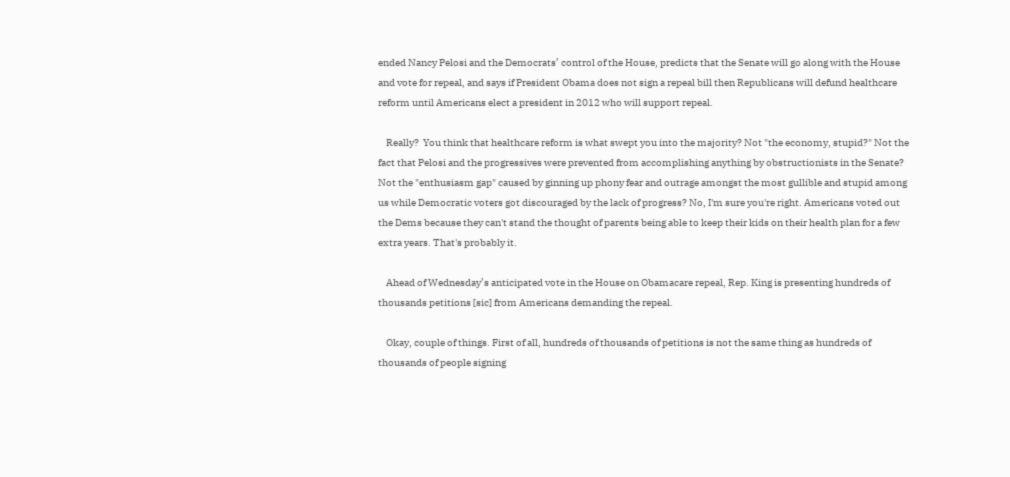ended Nancy Pelosi and the Democrats’ control of the House, predicts that the Senate will go along with the House and vote for repeal, and says if President Obama does not sign a repeal bill then Republicans will defund healthcare reform until Americans elect a president in 2012 who will support repeal.

    Really?  You think that healthcare reform is what swept you into the majority? Not "the economy, stupid?" Not the fact that Pelosi and the progressives were prevented from accomplishing anything by obstructionists in the Senate? Not the "enthusiasm gap" caused by ginning up phony fear and outrage amongst the most gullible and stupid among us while Democratic voters got discouraged by the lack of progress? No, I'm sure you're right. Americans voted out the Dems because they can't stand the thought of parents being able to keep their kids on their health plan for a few extra years. That's probably it.

    Ahead of Wednesday’s anticipated vote in the House on Obamacare repeal, Rep. King is presenting hundreds of thousands petitions [sic] from Americans demanding the repeal.

    Okay, couple of things. First of all, hundreds of thousands of petitions is not the same thing as hundreds of thousands of people signing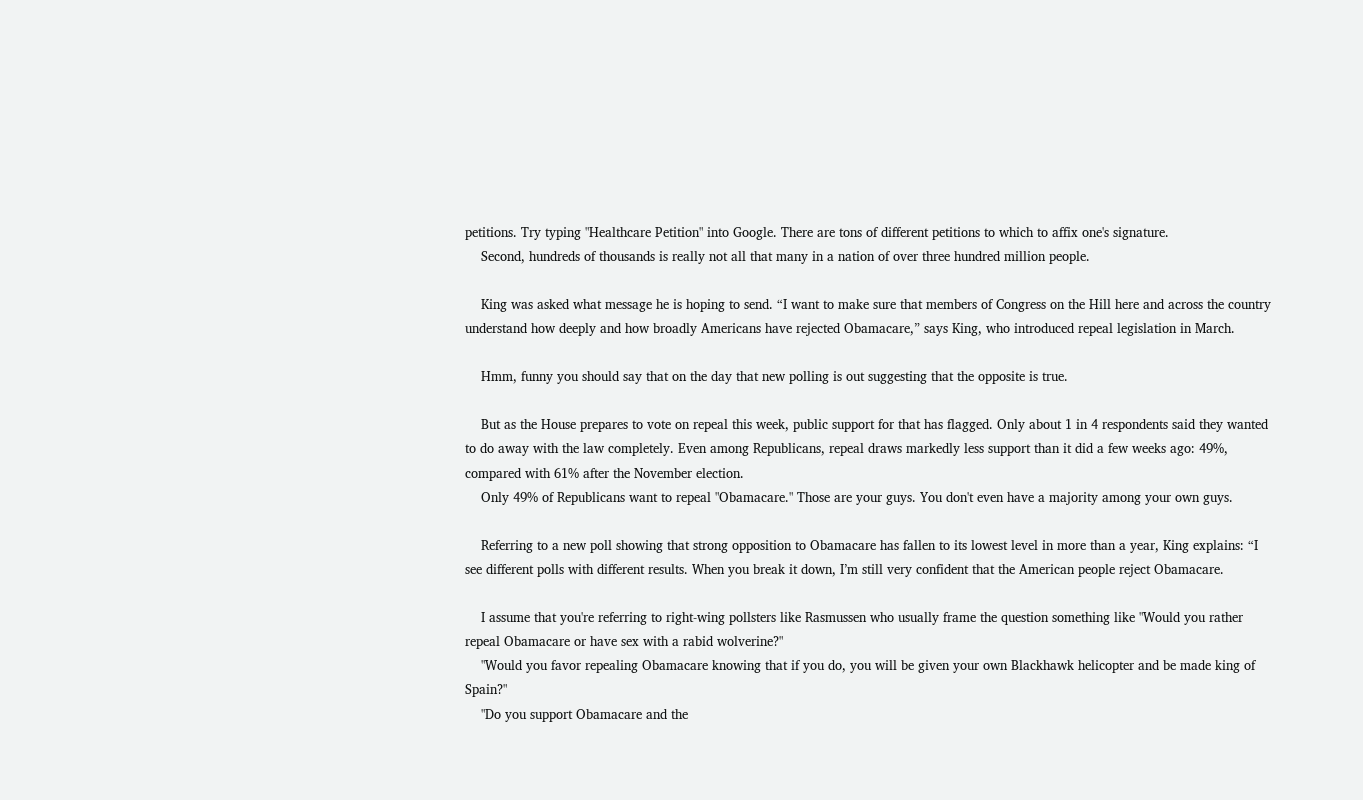petitions. Try typing "Healthcare Petition" into Google. There are tons of different petitions to which to affix one's signature.
    Second, hundreds of thousands is really not all that many in a nation of over three hundred million people.

    King was asked what message he is hoping to send. “I want to make sure that members of Congress on the Hill here and across the country understand how deeply and how broadly Americans have rejected Obamacare,” says King, who introduced repeal legislation in March.

    Hmm, funny you should say that on the day that new polling is out suggesting that the opposite is true.

    But as the House prepares to vote on repeal this week, public support for that has flagged. Only about 1 in 4 respondents said they wanted to do away with the law completely. Even among Republicans, repeal draws markedly less support than it did a few weeks ago: 49%, compared with 61% after the November election.
    Only 49% of Republicans want to repeal "Obamacare." Those are your guys. You don't even have a majority among your own guys.

    Referring to a new poll showing that strong opposition to Obamacare has fallen to its lowest level in more than a year, King explains: “I see different polls with different results. When you break it down, I’m still very confident that the American people reject Obamacare.

    I assume that you're referring to right-wing pollsters like Rasmussen who usually frame the question something like "Would you rather repeal Obamacare or have sex with a rabid wolverine?"
    "Would you favor repealing Obamacare knowing that if you do, you will be given your own Blackhawk helicopter and be made king of Spain?"
    "Do you support Obamacare and the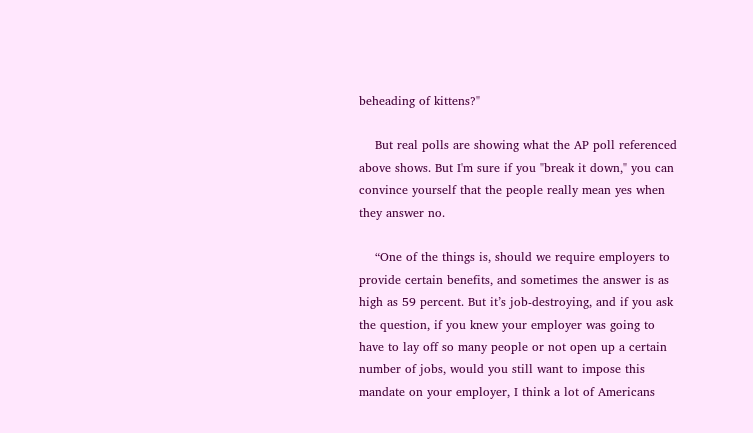beheading of kittens?"

    But real polls are showing what the AP poll referenced above shows. But I'm sure if you "break it down," you can convince yourself that the people really mean yes when they answer no.

    “One of the things is, should we require employers to provide certain benefits, and sometimes the answer is as high as 59 percent. But it’s job-destroying, and if you ask the question, if you knew your employer was going to have to lay off so many people or not open up a certain number of jobs, would you still want to impose this mandate on your employer, I think a lot of Americans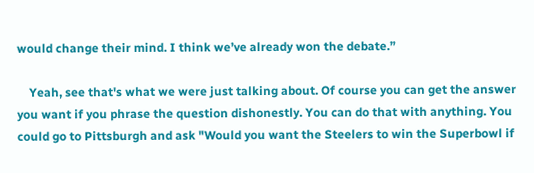would change their mind. I think we’ve already won the debate.”

    Yeah, see that's what we were just talking about. Of course you can get the answer you want if you phrase the question dishonestly. You can do that with anything. You could go to Pittsburgh and ask "Would you want the Steelers to win the Superbowl if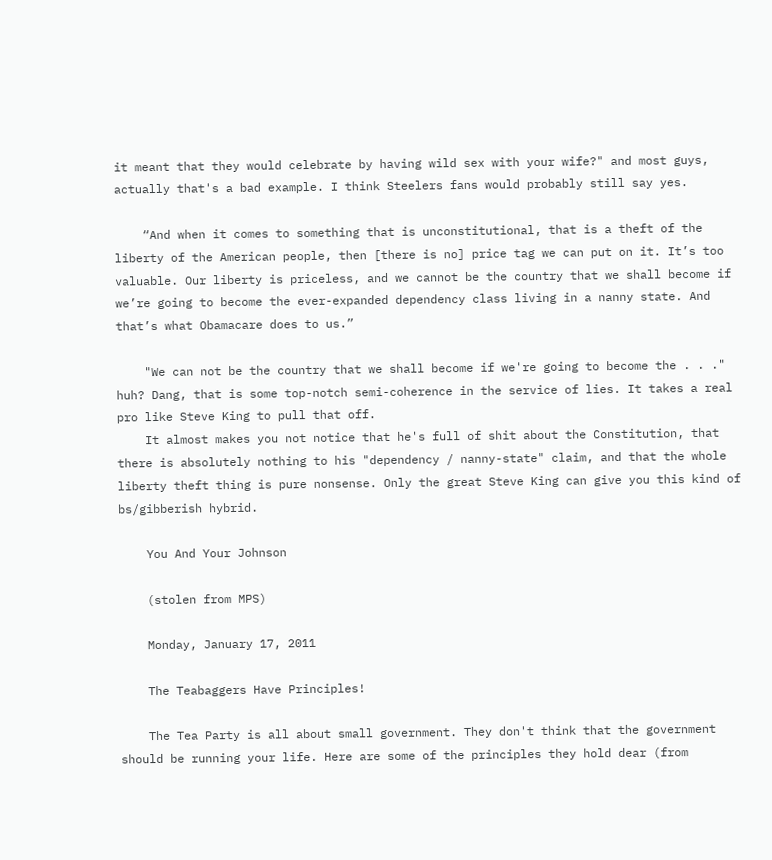it meant that they would celebrate by having wild sex with your wife?" and most guys, actually that's a bad example. I think Steelers fans would probably still say yes.

    “And when it comes to something that is unconstitutional, that is a theft of the liberty of the American people, then [there is no] price tag we can put on it. It’s too valuable. Our liberty is priceless, and we cannot be the country that we shall become if we’re going to become the ever-expanded dependency class living in a nanny state. And that’s what Obamacare does to us.”

    "We can not be the country that we shall become if we're going to become the . . ." huh? Dang, that is some top-notch semi-coherence in the service of lies. It takes a real pro like Steve King to pull that off.
    It almost makes you not notice that he's full of shit about the Constitution, that there is absolutely nothing to his "dependency / nanny-state" claim, and that the whole liberty theft thing is pure nonsense. Only the great Steve King can give you this kind of bs/gibberish hybrid.

    You And Your Johnson

    (stolen from MPS)

    Monday, January 17, 2011

    The Teabaggers Have Principles!

    The Tea Party is all about small government. They don't think that the government should be running your life. Here are some of the principles they hold dear (from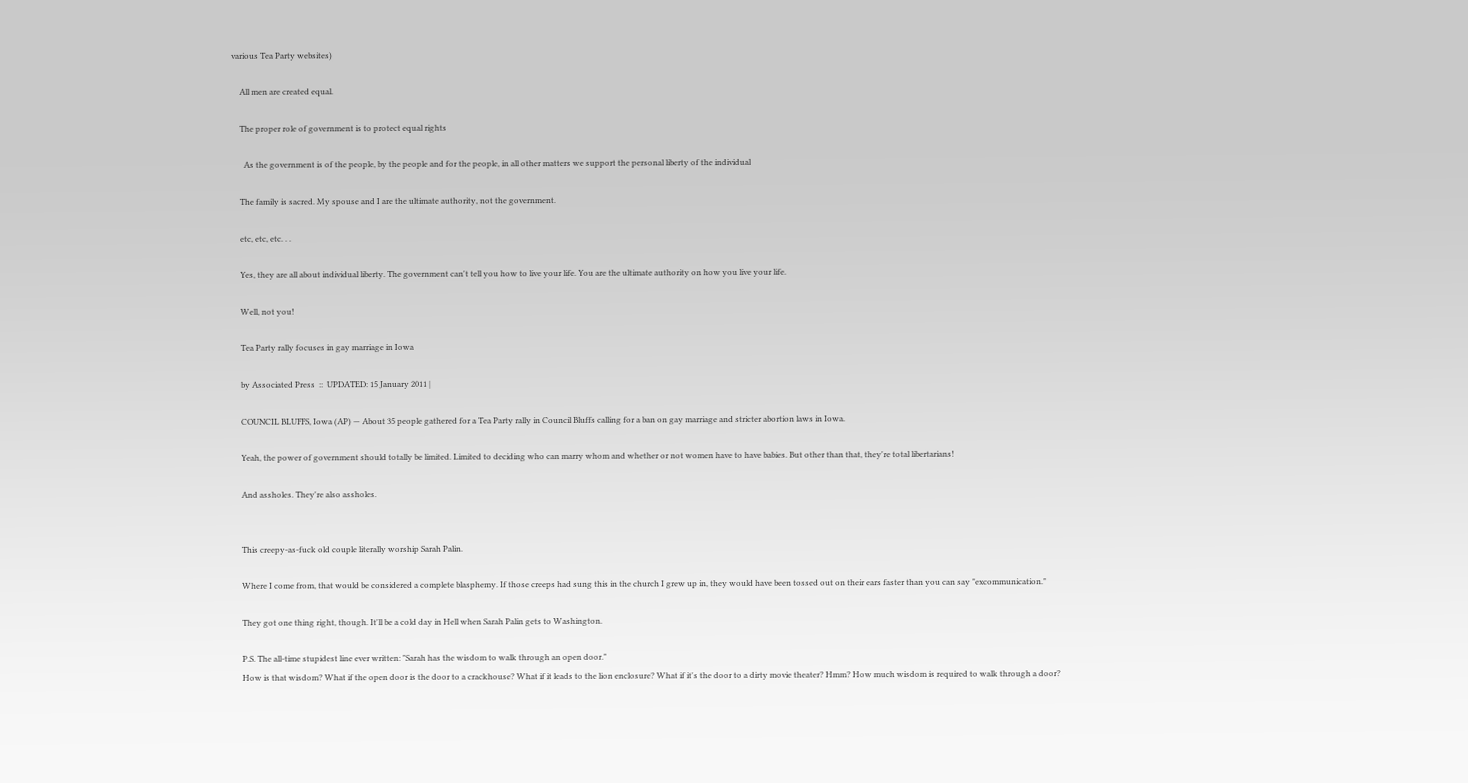various Tea Party websites)

    All men are created equal.

    The proper role of government is to protect equal rights

      As the government is of the people, by the people and for the people, in all other matters we support the personal liberty of the individual

    The family is sacred. My spouse and I are the ultimate authority, not the government.

    etc, etc, etc. . .

    Yes, they are all about individual liberty. The government can't tell you how to live your life. You are the ultimate authority on how you live your life.

    Well, not you!

    Tea Party rally focuses in gay marriage in Iowa

    by Associated Press  ::  UPDATED: 15 January 2011 |

    COUNCIL BLUFFS, Iowa (AP) — About 35 people gathered for a Tea Party rally in Council Bluffs calling for a ban on gay marriage and stricter abortion laws in Iowa.

    Yeah, the power of government should totally be limited. Limited to deciding who can marry whom and whether or not women have to have babies. But other than that, they're total libertarians!

    And assholes. They're also assholes.


    This creepy-as-fuck old couple literally worship Sarah Palin.

    Where I come from, that would be considered a complete blasphemy. If those creeps had sung this in the church I grew up in, they would have been tossed out on their ears faster than you can say "excommunication."

    They got one thing right, though. It'll be a cold day in Hell when Sarah Palin gets to Washington.

    P.S. The all-time stupidest line ever written: "Sarah has the wisdom to walk through an open door."
    How is that wisdom? What if the open door is the door to a crackhouse? What if it leads to the lion enclosure? What if it's the door to a dirty movie theater? Hmm? How much wisdom is required to walk through a door?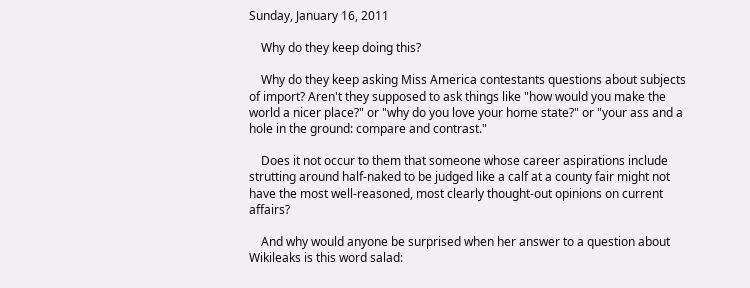Sunday, January 16, 2011

    Why do they keep doing this?

    Why do they keep asking Miss America contestants questions about subjects of import? Aren't they supposed to ask things like "how would you make the world a nicer place?" or "why do you love your home state?" or "your ass and a hole in the ground: compare and contrast."

    Does it not occur to them that someone whose career aspirations include strutting around half-naked to be judged like a calf at a county fair might not have the most well-reasoned, most clearly thought-out opinions on current affairs?

    And why would anyone be surprised when her answer to a question about Wikileaks is this word salad: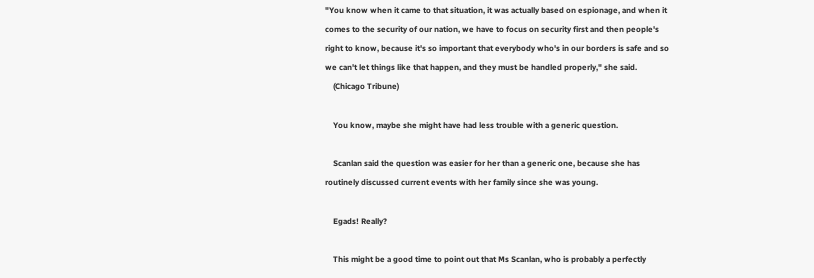"You know when it came to that situation, it was actually based on espionage, and when it comes to the security of our nation, we have to focus on security first and then people's right to know, because it's so important that everybody who's in our borders is safe and so we can't let things like that happen, and they must be handled properly," she said.
    (Chicago Tribune)

    You know, maybe she might have had less trouble with a generic question.

    Scanlan said the question was easier for her than a generic one, because she has routinely discussed current events with her family since she was young.

    Egads! Really?

    This might be a good time to point out that Ms Scanlan, who is probably a perfectly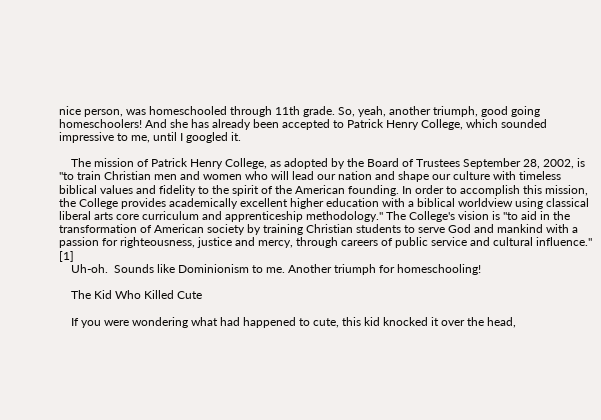nice person, was homeschooled through 11th grade. So, yeah, another triumph, good going homeschoolers! And she has already been accepted to Patrick Henry College, which sounded impressive to me, until I googled it.

    The mission of Patrick Henry College, as adopted by the Board of Trustees September 28, 2002, is "to train Christian men and women who will lead our nation and shape our culture with timeless biblical values and fidelity to the spirit of the American founding. In order to accomplish this mission, the College provides academically excellent higher education with a biblical worldview using classical liberal arts core curriculum and apprenticeship methodology." The College's vision is "to aid in the transformation of American society by training Christian students to serve God and mankind with a passion for righteousness, justice and mercy, through careers of public service and cultural influence." [1]
    Uh-oh.  Sounds like Dominionism to me. Another triumph for homeschooling!

    The Kid Who Killed Cute

    If you were wondering what had happened to cute, this kid knocked it over the head,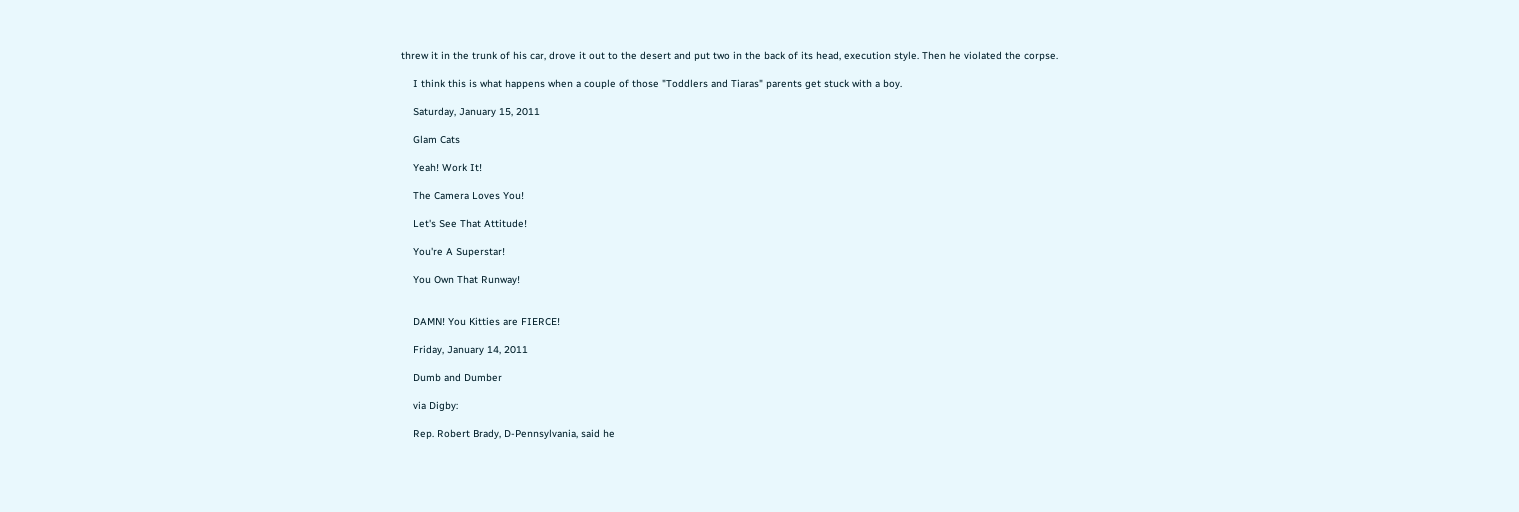threw it in the trunk of his car, drove it out to the desert and put two in the back of its head, execution style. Then he violated the corpse.

    I think this is what happens when a couple of those "Toddlers and Tiaras" parents get stuck with a boy.

    Saturday, January 15, 2011

    Glam Cats

    Yeah! Work It!

    The Camera Loves You!

    Let's See That Attitude!

    You're A Superstar!

    You Own That Runway!


    DAMN! You Kitties are FIERCE!

    Friday, January 14, 2011

    Dumb and Dumber

    via Digby:

    Rep. Robert Brady, D-Pennsylvania, said he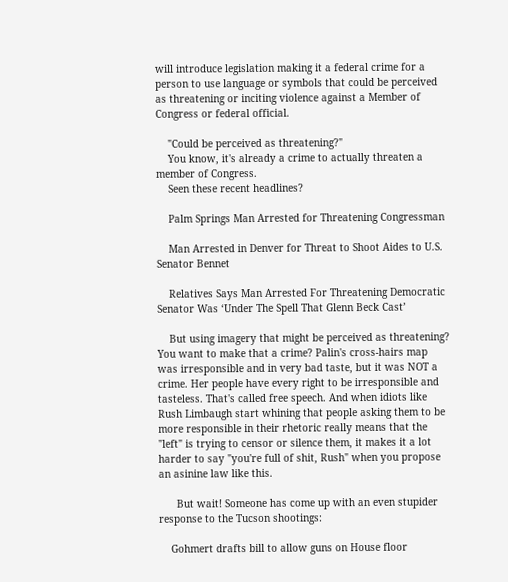will introduce legislation making it a federal crime for a person to use language or symbols that could be perceived as threatening or inciting violence against a Member of Congress or federal official.

    "Could be perceived as threatening?"
    You know, it's already a crime to actually threaten a member of Congress.
    Seen these recent headlines?

    Palm Springs Man Arrested for Threatening Congressman

    Man Arrested in Denver for Threat to Shoot Aides to U.S. Senator Bennet

    Relatives Says Man Arrested For Threatening Democratic Senator Was ‘Under The Spell That Glenn Beck Cast’

    But using imagery that might be perceived as threatening? You want to make that a crime? Palin's cross-hairs map was irresponsible and in very bad taste, but it was NOT a crime. Her people have every right to be irresponsible and tasteless. That's called free speech. And when idiots like Rush Limbaugh start whining that people asking them to be more responsible in their rhetoric really means that the "left" is trying to censor or silence them, it makes it a lot harder to say "you're full of shit, Rush" when you propose an asinine law like this.

      But wait! Someone has come up with an even stupider response to the Tucson shootings:

    Gohmert drafts bill to allow guns on House floor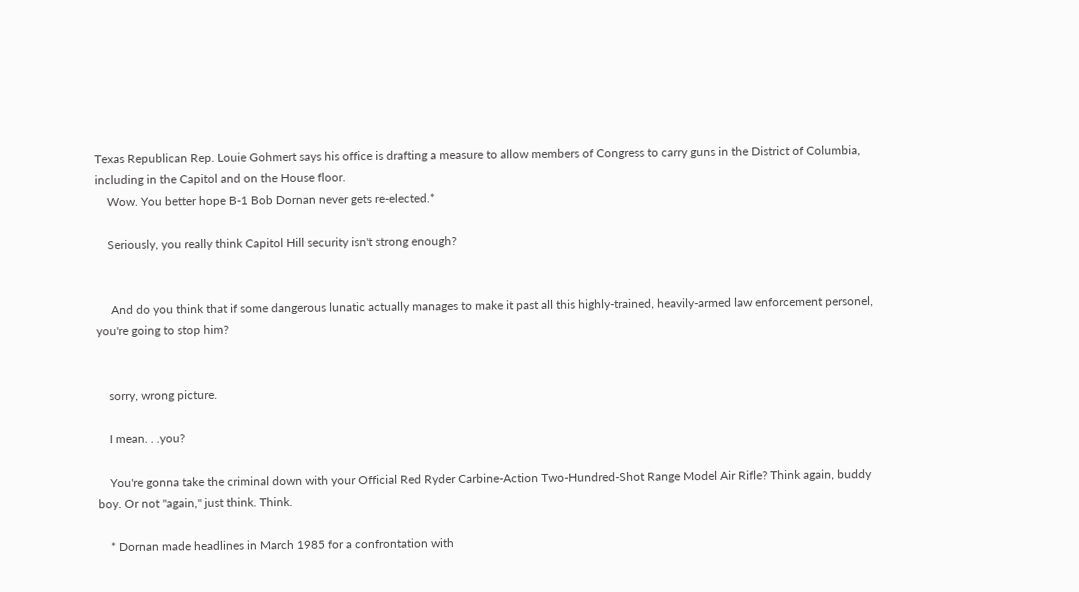Texas Republican Rep. Louie Gohmert says his office is drafting a measure to allow members of Congress to carry guns in the District of Columbia, including in the Capitol and on the House floor.
    Wow. You better hope B-1 Bob Dornan never gets re-elected.*

    Seriously, you really think Capitol Hill security isn't strong enough?


     And do you think that if some dangerous lunatic actually manages to make it past all this highly-trained, heavily-armed law enforcement personel, you're going to stop him?


    sorry, wrong picture.

    I mean. . .you?

    You're gonna take the criminal down with your Official Red Ryder Carbine-Action Two-Hundred-Shot Range Model Air Rifle? Think again, buddy boy. Or not "again," just think. Think.

    * Dornan made headlines in March 1985 for a confrontation with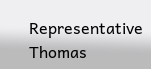Representative Thomas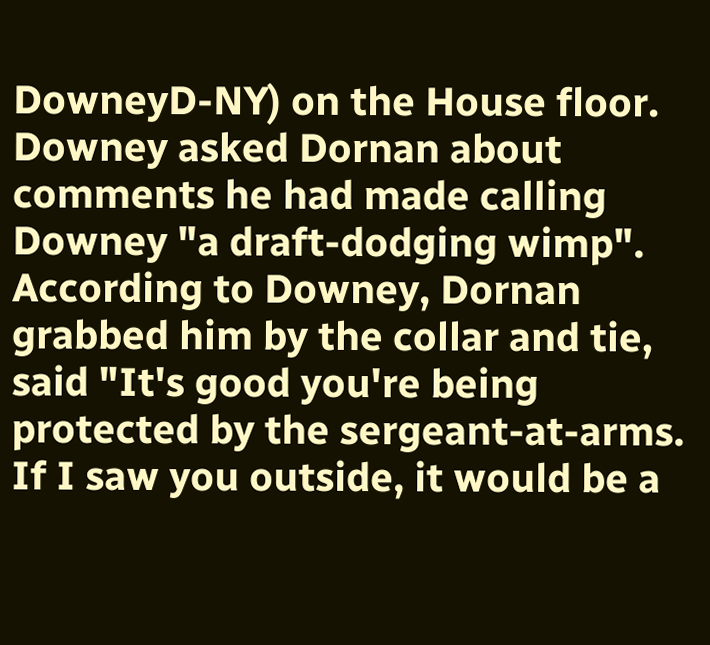DowneyD-NY) on the House floor. Downey asked Dornan about comments he had made calling Downey "a draft-dodging wimp". According to Downey, Dornan grabbed him by the collar and tie, said "It's good you're being protected by the sergeant-at-arms. If I saw you outside, it would be a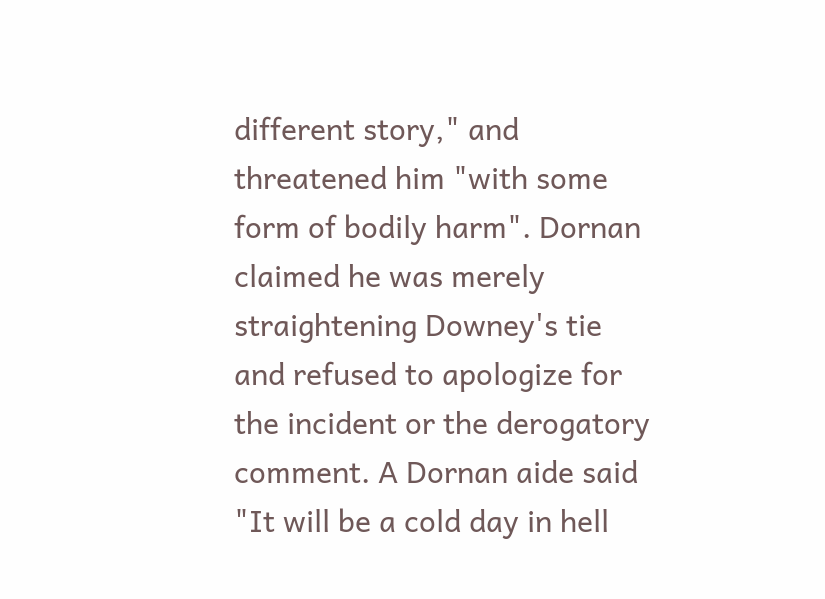different story," and threatened him "with some form of bodily harm". Dornan claimed he was merely straightening Downey's tie and refused to apologize for the incident or the derogatory comment. A Dornan aide said "It will be a cold day in hell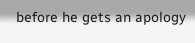before he gets an apology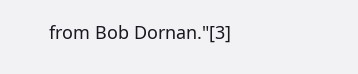from Bob Dornan."[3]